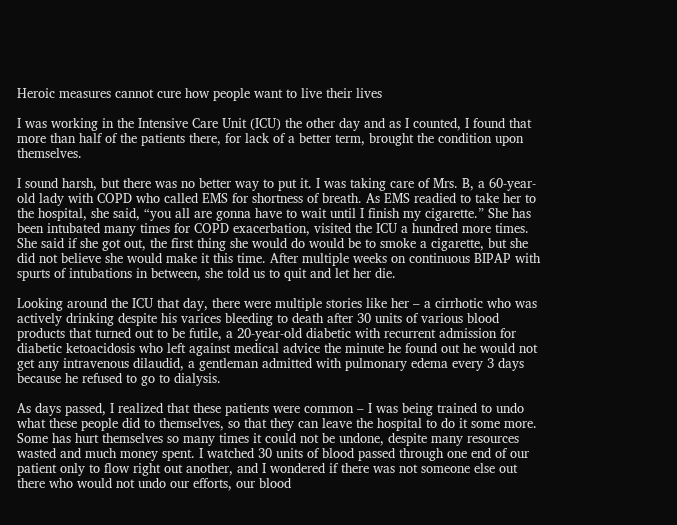Heroic measures cannot cure how people want to live their lives

I was working in the Intensive Care Unit (ICU) the other day and as I counted, I found that more than half of the patients there, for lack of a better term, brought the condition upon themselves.

I sound harsh, but there was no better way to put it. I was taking care of Mrs. B, a 60-year-old lady with COPD who called EMS for shortness of breath. As EMS readied to take her to the hospital, she said, “you all are gonna have to wait until I finish my cigarette.” She has been intubated many times for COPD exacerbation, visited the ICU a hundred more times. She said if she got out, the first thing she would do would be to smoke a cigarette, but she did not believe she would make it this time. After multiple weeks on continuous BIPAP with spurts of intubations in between, she told us to quit and let her die.

Looking around the ICU that day, there were multiple stories like her – a cirrhotic who was actively drinking despite his varices bleeding to death after 30 units of various blood products that turned out to be futile, a 20-year-old diabetic with recurrent admission for diabetic ketoacidosis who left against medical advice the minute he found out he would not get any intravenous dilaudid, a gentleman admitted with pulmonary edema every 3 days because he refused to go to dialysis.

As days passed, I realized that these patients were common – I was being trained to undo what these people did to themselves, so that they can leave the hospital to do it some more. Some has hurt themselves so many times it could not be undone, despite many resources wasted and much money spent. I watched 30 units of blood passed through one end of our patient only to flow right out another, and I wondered if there was not someone else out there who would not undo our efforts, our blood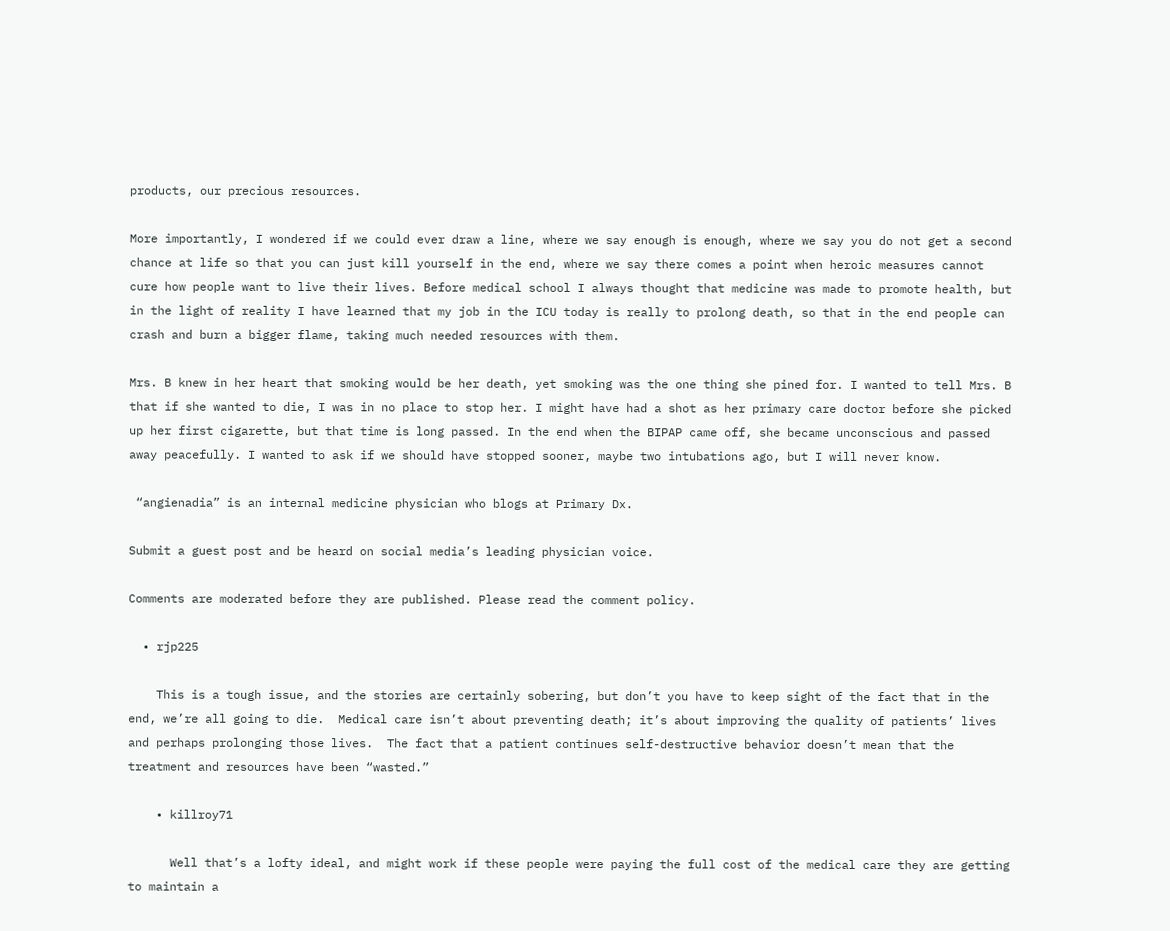products, our precious resources.

More importantly, I wondered if we could ever draw a line, where we say enough is enough, where we say you do not get a second chance at life so that you can just kill yourself in the end, where we say there comes a point when heroic measures cannot cure how people want to live their lives. Before medical school I always thought that medicine was made to promote health, but in the light of reality I have learned that my job in the ICU today is really to prolong death, so that in the end people can crash and burn a bigger flame, taking much needed resources with them.

Mrs. B knew in her heart that smoking would be her death, yet smoking was the one thing she pined for. I wanted to tell Mrs. B that if she wanted to die, I was in no place to stop her. I might have had a shot as her primary care doctor before she picked up her first cigarette, but that time is long passed. In the end when the BIPAP came off, she became unconscious and passed away peacefully. I wanted to ask if we should have stopped sooner, maybe two intubations ago, but I will never know.

 “angienadia” is an internal medicine physician who blogs at Primary Dx.

Submit a guest post and be heard on social media’s leading physician voice.

Comments are moderated before they are published. Please read the comment policy.

  • rjp225

    This is a tough issue, and the stories are certainly sobering, but don’t you have to keep sight of the fact that in the end, we’re all going to die.  Medical care isn’t about preventing death; it’s about improving the quality of patients’ lives and perhaps prolonging those lives.  The fact that a patient continues self-destructive behavior doesn’t mean that the treatment and resources have been “wasted.”

    • killroy71

      Well that’s a lofty ideal, and might work if these people were paying the full cost of the medical care they are getting to maintain a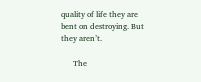quality of life they are bent on destroying. But they aren’t.

      The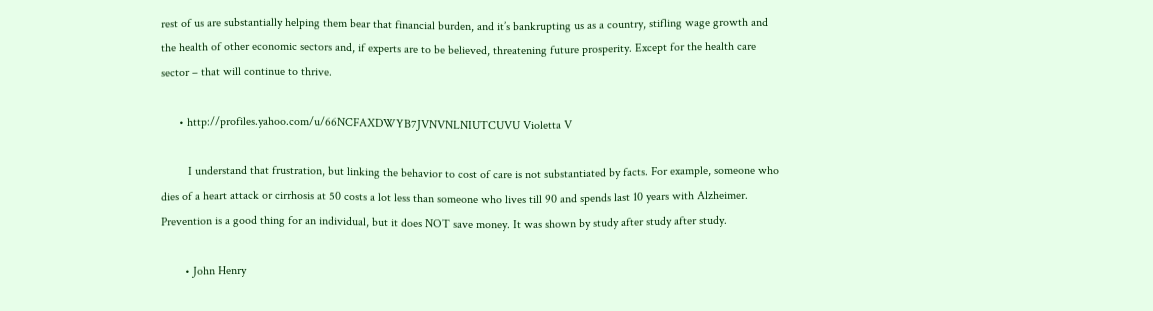rest of us are substantially helping them bear that financial burden, and it’s bankrupting us as a country, stifling wage growth and the health of other economic sectors and, if experts are to be believed, threatening future prosperity. Except for the health care sector – that will continue to thrive.

      • http://profiles.yahoo.com/u/66NCFAXDWYB7JVNVNLNIUTCUVU Violetta V

         I understand that frustration, but linking the behavior to cost of care is not substantiated by facts. For example, someone who dies of a heart attack or cirrhosis at 50 costs a lot less than someone who lives till 90 and spends last 10 years with Alzheimer. Prevention is a good thing for an individual, but it does NOT save money. It was shown by study after study after study.

        • John Henry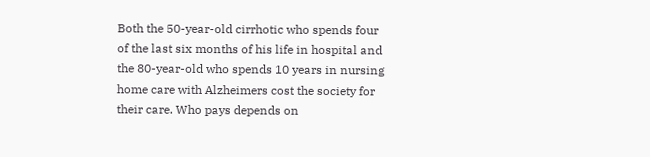Both the 50-year-old cirrhotic who spends four of the last six months of his life in hospital and the 80-year-old who spends 10 years in nursing home care with Alzheimers cost the society for their care. Who pays depends on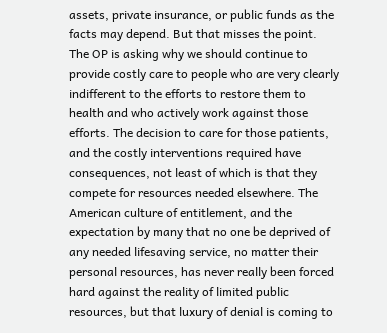assets, private insurance, or public funds as the facts may depend. But that misses the point. The OP is asking why we should continue to provide costly care to people who are very clearly indifferent to the efforts to restore them to health and who actively work against those efforts. The decision to care for those patients, and the costly interventions required have consequences, not least of which is that they compete for resources needed elsewhere. The American culture of entitlement, and the expectation by many that no one be deprived of any needed lifesaving service, no matter their personal resources, has never really been forced hard against the reality of limited public resources, but that luxury of denial is coming to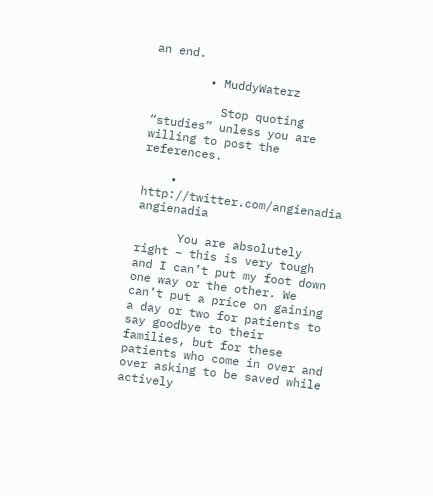an end.

        • MuddyWaterz

          Stop quoting “studies” unless you are willing to post the references.

    • http://twitter.com/angienadia angienadia

      You are absolutely right – this is very tough and I can’t put my foot down one way or the other. We can’t put a price on gaining a day or two for patients to say goodbye to their families, but for these patients who come in over and over asking to be saved while actively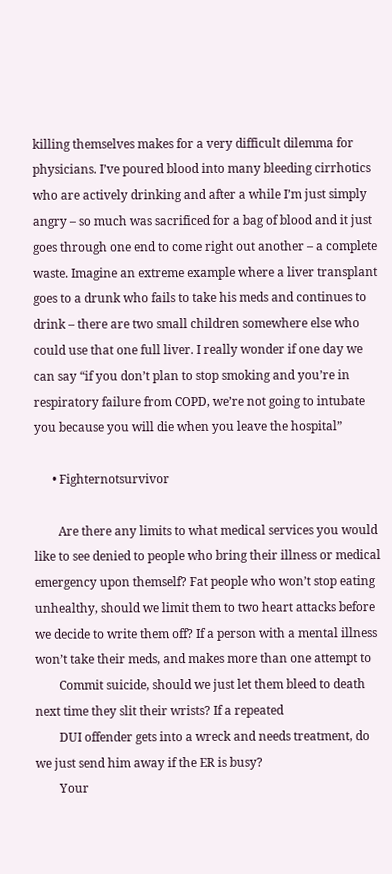killing themselves makes for a very difficult dilemma for physicians. I’ve poured blood into many bleeding cirrhotics who are actively drinking and after a while I’m just simply angry – so much was sacrificed for a bag of blood and it just goes through one end to come right out another – a complete waste. Imagine an extreme example where a liver transplant goes to a drunk who fails to take his meds and continues to drink – there are two small children somewhere else who could use that one full liver. I really wonder if one day we can say “if you don’t plan to stop smoking and you’re in respiratory failure from COPD, we’re not going to intubate you because you will die when you leave the hospital”

      • Fighternotsurvivor

        Are there any limits to what medical services you would like to see denied to people who bring their illness or medical emergency upon themself? Fat people who won’t stop eating unhealthy, should we limit them to two heart attacks before we decide to write them off? If a person with a mental illness won’t take their meds, and makes more than one attempt to
        Commit suicide, should we just let them bleed to death next time they slit their wrists? If a repeated
        DUI offender gets into a wreck and needs treatment, do we just send him away if the ER is busy?
        Your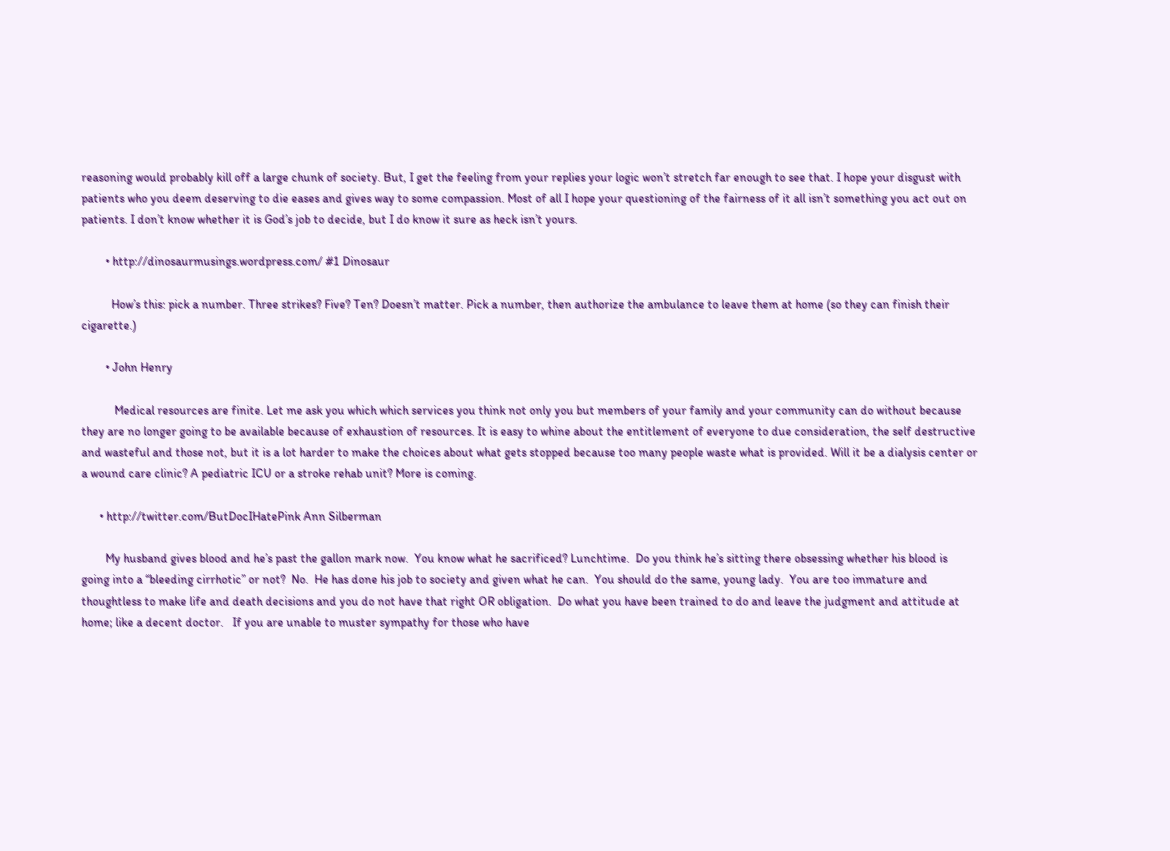reasoning would probably kill off a large chunk of society. But, I get the feeling from your replies your logic won’t stretch far enough to see that. I hope your disgust with patients who you deem deserving to die eases and gives way to some compassion. Most of all I hope your questioning of the fairness of it all isn’t something you act out on patients. I don’t know whether it is God’s job to decide, but I do know it sure as heck isn’t yours.

        • http://dinosaurmusings.wordpress.com/ #1 Dinosaur

          How’s this: pick a number. Three strikes? Five? Ten? Doesn’t matter. Pick a number, then authorize the ambulance to leave them at home (so they can finish their cigarette.)

        • John Henry

           Medical resources are finite. Let me ask you which which services you think not only you but members of your family and your community can do without because they are no longer going to be available because of exhaustion of resources. It is easy to whine about the entitlement of everyone to due consideration, the self destructive and wasteful and those not, but it is a lot harder to make the choices about what gets stopped because too many people waste what is provided. Will it be a dialysis center or a wound care clinic? A pediatric ICU or a stroke rehab unit? More is coming.

      • http://twitter.com/ButDocIHatePink Ann Silberman

        My husband gives blood and he’s past the gallon mark now.  You know what he sacrificed? Lunchtime.  Do you think he’s sitting there obsessing whether his blood is going into a “bleeding cirrhotic” or not?  No.  He has done his job to society and given what he can.  You should do the same, young lady.  You are too immature and thoughtless to make life and death decisions and you do not have that right OR obligation.  Do what you have been trained to do and leave the judgment and attitude at home; like a decent doctor.   If you are unable to muster sympathy for those who have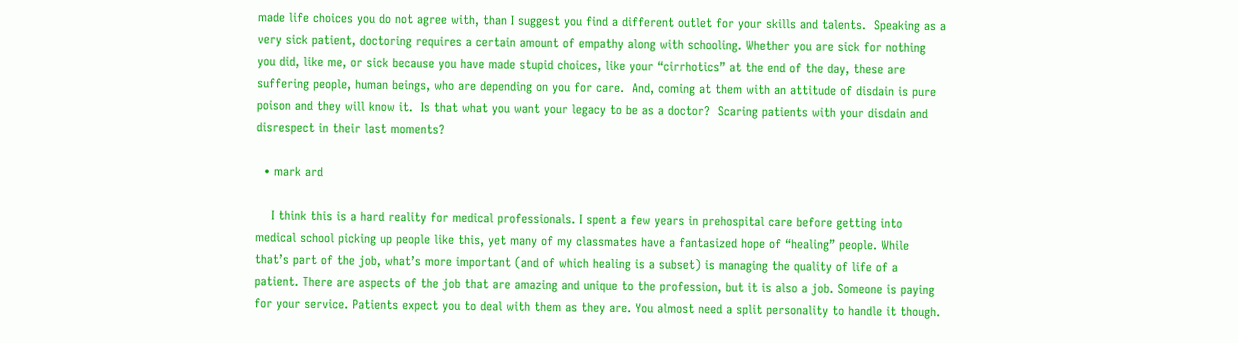made life choices you do not agree with, than I suggest you find a different outlet for your skills and talents.  Speaking as a very sick patient, doctoring requires a certain amount of empathy along with schooling. Whether you are sick for nothing you did, like me, or sick because you have made stupid choices, like your “cirrhotics” at the end of the day, these are suffering people, human beings, who are depending on you for care.  And, coming at them with an attitude of disdain is pure poison and they will know it.  Is that what you want your legacy to be as a doctor?  Scaring patients with your disdain and disrespect in their last moments?

  • mark ard

    I think this is a hard reality for medical professionals. I spent a few years in prehospital care before getting into medical school picking up people like this, yet many of my classmates have a fantasized hope of “healing” people. While that’s part of the job, what’s more important (and of which healing is a subset) is managing the quality of life of a patient. There are aspects of the job that are amazing and unique to the profession, but it is also a job. Someone is paying for your service. Patients expect you to deal with them as they are. You almost need a split personality to handle it though.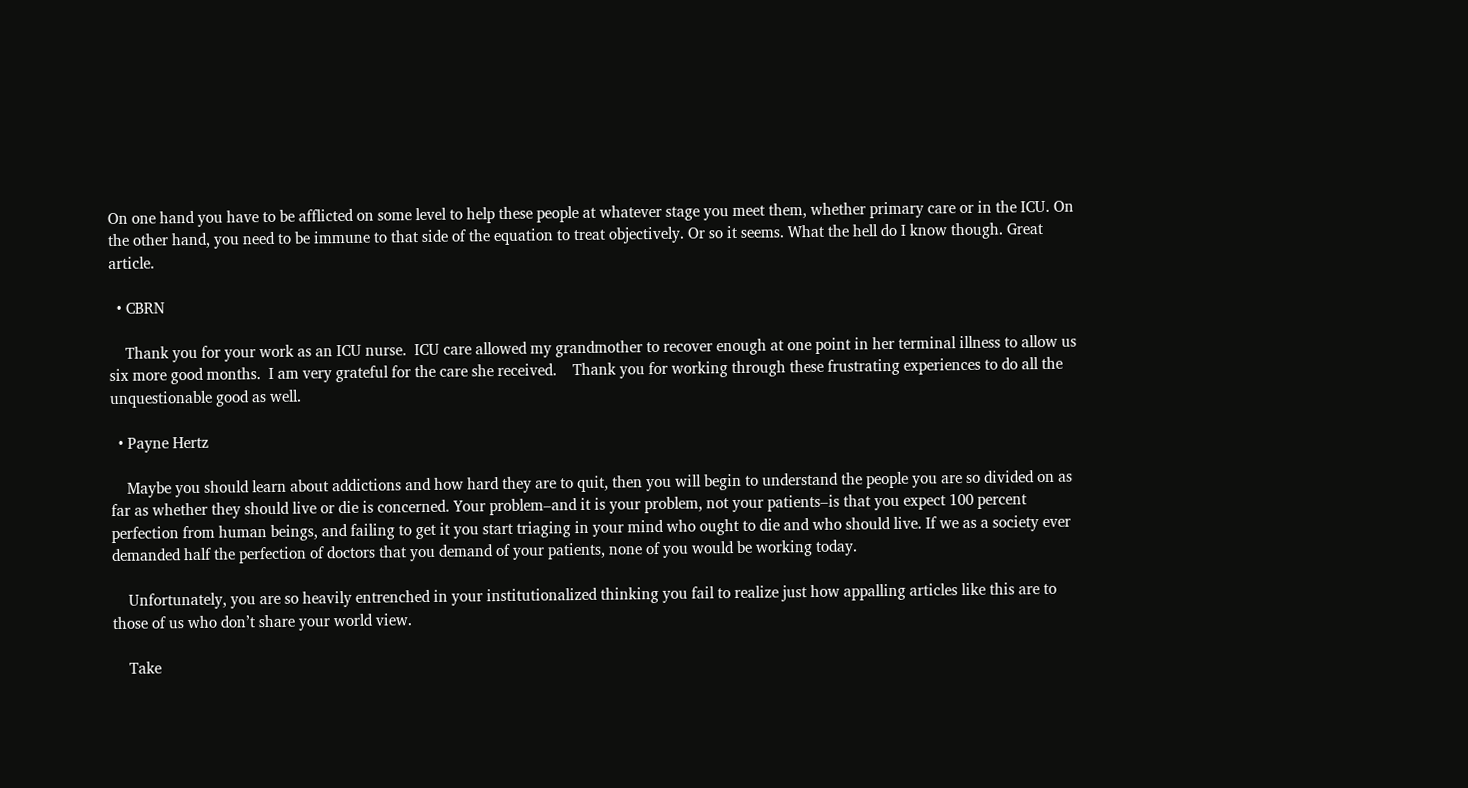On one hand you have to be afflicted on some level to help these people at whatever stage you meet them, whether primary care or in the ICU. On the other hand, you need to be immune to that side of the equation to treat objectively. Or so it seems. What the hell do I know though. Great article.

  • CBRN

    Thank you for your work as an ICU nurse.  ICU care allowed my grandmother to recover enough at one point in her terminal illness to allow us six more good months.  I am very grateful for the care she received.    Thank you for working through these frustrating experiences to do all the unquestionable good as well.

  • Payne Hertz

    Maybe you should learn about addictions and how hard they are to quit, then you will begin to understand the people you are so divided on as far as whether they should live or die is concerned. Your problem–and it is your problem, not your patients–is that you expect 100 percent perfection from human beings, and failing to get it you start triaging in your mind who ought to die and who should live. If we as a society ever demanded half the perfection of doctors that you demand of your patients, none of you would be working today.

    Unfortunately, you are so heavily entrenched in your institutionalized thinking you fail to realize just how appalling articles like this are to those of us who don’t share your world view.

    Take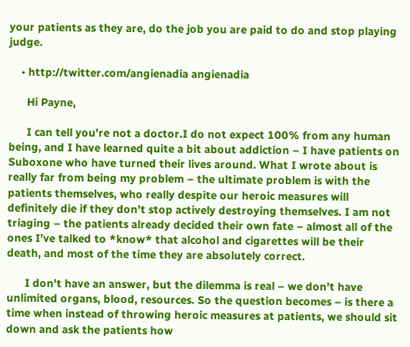your patients as they are, do the job you are paid to do and stop playing judge.

    • http://twitter.com/angienadia angienadia

      Hi Payne,

      I can tell you’re not a doctor.I do not expect 100% from any human being, and I have learned quite a bit about addiction – I have patients on Suboxone who have turned their lives around. What I wrote about is really far from being my problem – the ultimate problem is with the patients themselves, who really despite our heroic measures will definitely die if they don’t stop actively destroying themselves. I am not triaging – the patients already decided their own fate – almost all of the ones I’ve talked to *know* that alcohol and cigarettes will be their death, and most of the time they are absolutely correct.

      I don’t have an answer, but the dilemma is real – we don’t have unlimited organs, blood, resources. So the question becomes – is there a time when instead of throwing heroic measures at patients, we should sit down and ask the patients how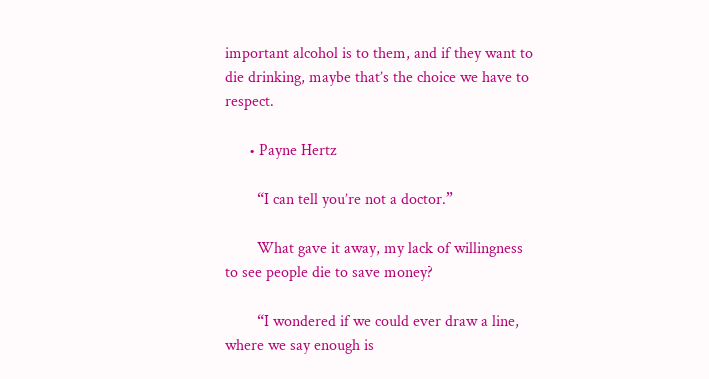important alcohol is to them, and if they want to die drinking, maybe that’s the choice we have to respect.

      • Payne Hertz

        “I can tell you’re not a doctor.”

        What gave it away, my lack of willingness to see people die to save money?

        “I wondered if we could ever draw a line, where we say enough is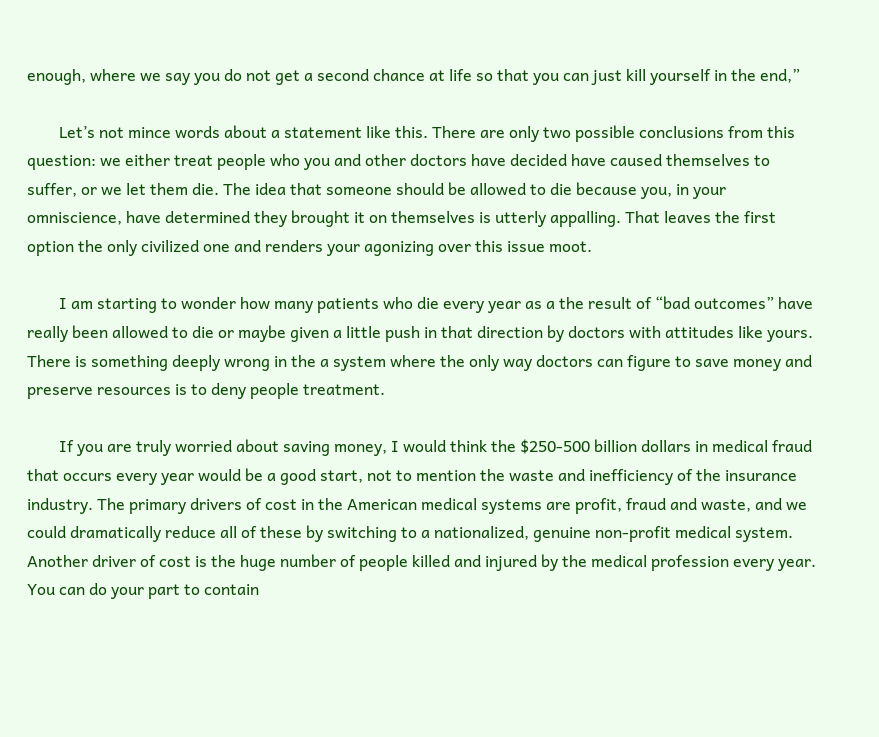enough, where we say you do not get a second chance at life so that you can just kill yourself in the end,”

        Let’s not mince words about a statement like this. There are only two possible conclusions from this question: we either treat people who you and other doctors have decided have caused themselves to suffer, or we let them die. The idea that someone should be allowed to die because you, in your omniscience, have determined they brought it on themselves is utterly appalling. That leaves the first option the only civilized one and renders your agonizing over this issue moot.

        I am starting to wonder how many patients who die every year as a the result of “bad outcomes” have really been allowed to die or maybe given a little push in that direction by doctors with attitudes like yours. There is something deeply wrong in the a system where the only way doctors can figure to save money and preserve resources is to deny people treatment.

        If you are truly worried about saving money, I would think the $250-500 billion dollars in medical fraud that occurs every year would be a good start, not to mention the waste and inefficiency of the insurance industry. The primary drivers of cost in the American medical systems are profit, fraud and waste, and we could dramatically reduce all of these by switching to a nationalized, genuine non-profit medical system. Another driver of cost is the huge number of people killed and injured by the medical profession every year. You can do your part to contain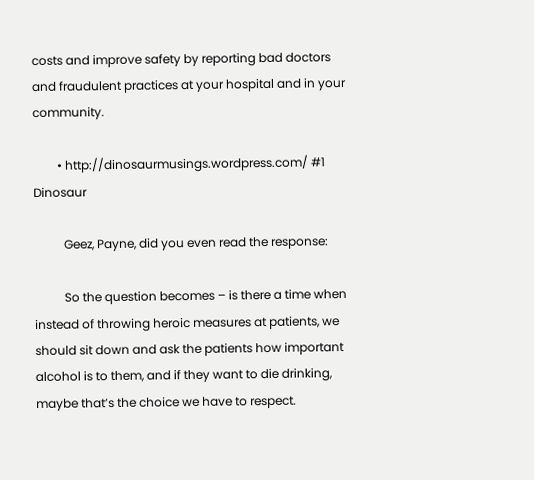costs and improve safety by reporting bad doctors and fraudulent practices at your hospital and in your community.

        • http://dinosaurmusings.wordpress.com/ #1 Dinosaur

          Geez, Payne, did you even read the response:

          So the question becomes – is there a time when instead of throwing heroic measures at patients, we should sit down and ask the patients how important alcohol is to them, and if they want to die drinking, maybe that’s the choice we have to respect.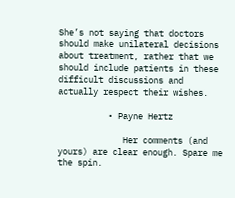She’s not saying that doctors should make unilateral decisions about treatment, rather that we should include patients in these difficult discussions and actually respect their wishes.

          • Payne Hertz

             Her comments (and yours) are clear enough. Spare me the spin.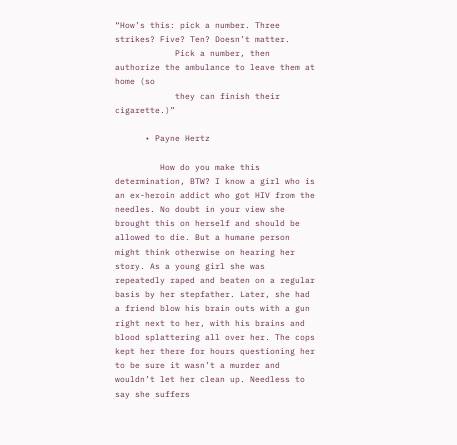“How’s this: pick a number. Three strikes? Five? Ten? Doesn’t matter.
            Pick a number, then authorize the ambulance to leave them at home (so
            they can finish their cigarette.)”

      • Payne Hertz

         How do you make this determination, BTW? I know a girl who is an ex-heroin addict who got HIV from the needles. No doubt in your view she brought this on herself and should be allowed to die. But a humane person might think otherwise on hearing her story. As a young girl she was repeatedly raped and beaten on a regular basis by her stepfather. Later, she had a friend blow his brain outs with a gun right next to her, with his brains and blood splattering all over her. The cops kept her there for hours questioning her to be sure it wasn’t a murder and wouldn’t let her clean up. Needless to say she suffers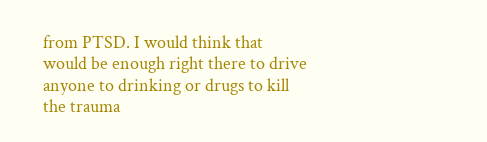from PTSD. I would think that would be enough right there to drive anyone to drinking or drugs to kill the trauma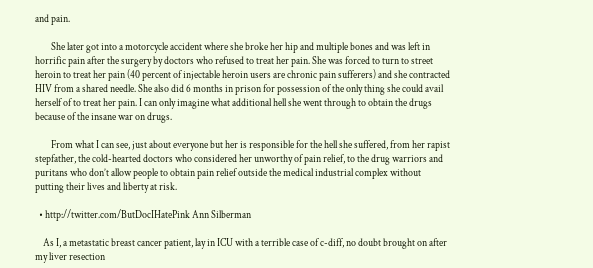and pain.

        She later got into a motorcycle accident where she broke her hip and multiple bones and was left in horrific pain after the surgery by doctors who refused to treat her pain. She was forced to turn to street heroin to treat her pain (40 percent of injectable heroin users are chronic pain sufferers) and she contracted HIV from a shared needle. She also did 6 months in prison for possession of the only thing she could avail herself of to treat her pain. I can only imagine what additional hell she went through to obtain the drugs because of the insane war on drugs.

        From what I can see, just about everyone but her is responsible for the hell she suffered, from her rapist stepfather, the cold-hearted doctors who considered her unworthy of pain relief, to the drug warriors and puritans who don’t allow people to obtain pain relief outside the medical industrial complex without putting their lives and liberty at risk.

  • http://twitter.com/ButDocIHatePink Ann Silberman

    As I, a metastatic breast cancer patient, lay in ICU with a terrible case of c-diff, no doubt brought on after my liver resection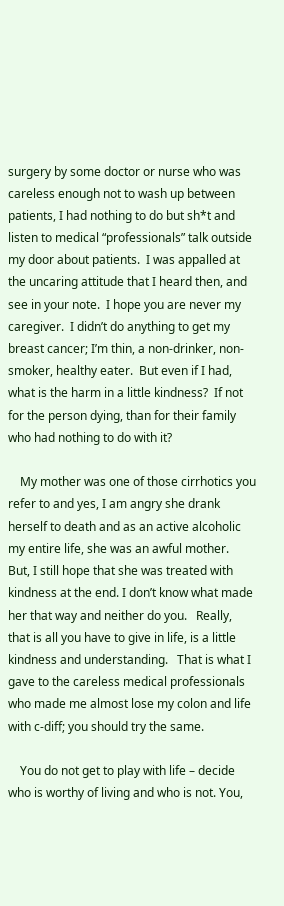surgery by some doctor or nurse who was careless enough not to wash up between patients, I had nothing to do but sh*t and listen to medical “professionals” talk outside my door about patients.  I was appalled at the uncaring attitude that I heard then, and see in your note.  I hope you are never my caregiver.  I didn’t do anything to get my breast cancer; I’m thin, a non-drinker, non-smoker, healthy eater.  But even if I had, what is the harm in a little kindness?  If not for the person dying, than for their family who had nothing to do with it?

    My mother was one of those cirrhotics you refer to and yes, I am angry she drank herself to death and as an active alcoholic my entire life, she was an awful mother.  But, I still hope that she was treated with kindness at the end. I don’t know what made her that way and neither do you.   Really, that is all you have to give in life, is a little kindness and understanding.   That is what I gave to the careless medical professionals who made me almost lose my colon and life with c-diff; you should try the same.

    You do not get to play with life – decide who is worthy of living and who is not. You,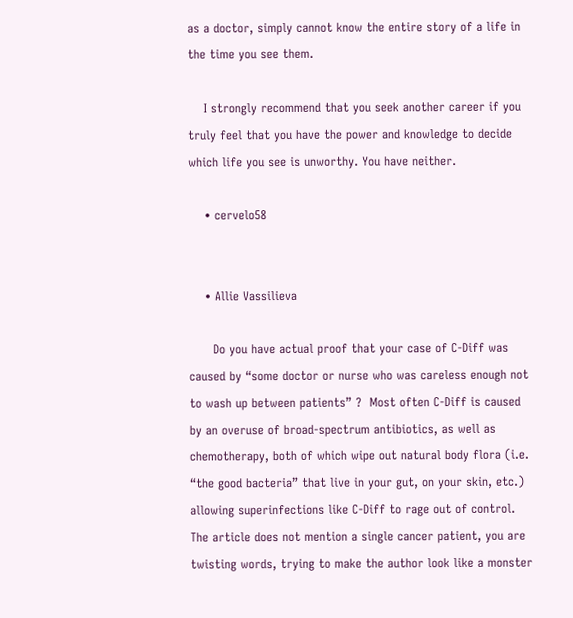as a doctor, simply cannot know the entire story of a life in the time you see them.

    I strongly recommend that you seek another career if you truly feel that you have the power and knowledge to decide which life you see is unworthy. You have neither.

    • cervelo58


    • Allie Vassilieva

      Do you have actual proof that your case of C-Diff was caused by “some doctor or nurse who was careless enough not to wash up between patients” ?  Most often C-Diff is caused by an overuse of broad-spectrum antibiotics, as well as chemotherapy, both of which wipe out natural body flora (i.e. “the good bacteria” that live in your gut, on your skin, etc.) allowing superinfections like C-Diff to rage out of control.  The article does not mention a single cancer patient, you are twisting words, trying to make the author look like a monster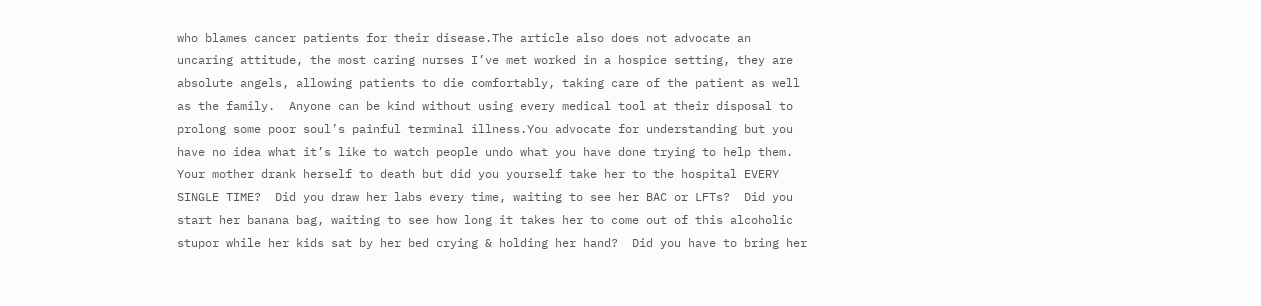who blames cancer patients for their disease.The article also does not advocate an uncaring attitude, the most caring nurses I’ve met worked in a hospice setting, they are absolute angels, allowing patients to die comfortably, taking care of the patient as well as the family.  Anyone can be kind without using every medical tool at their disposal to prolong some poor soul’s painful terminal illness.You advocate for understanding but you have no idea what it’s like to watch people undo what you have done trying to help them.  Your mother drank herself to death but did you yourself take her to the hospital EVERY SINGLE TIME?  Did you draw her labs every time, waiting to see her BAC or LFTs?  Did you start her banana bag, waiting to see how long it takes her to come out of this alcoholic stupor while her kids sat by her bed crying & holding her hand?  Did you have to bring her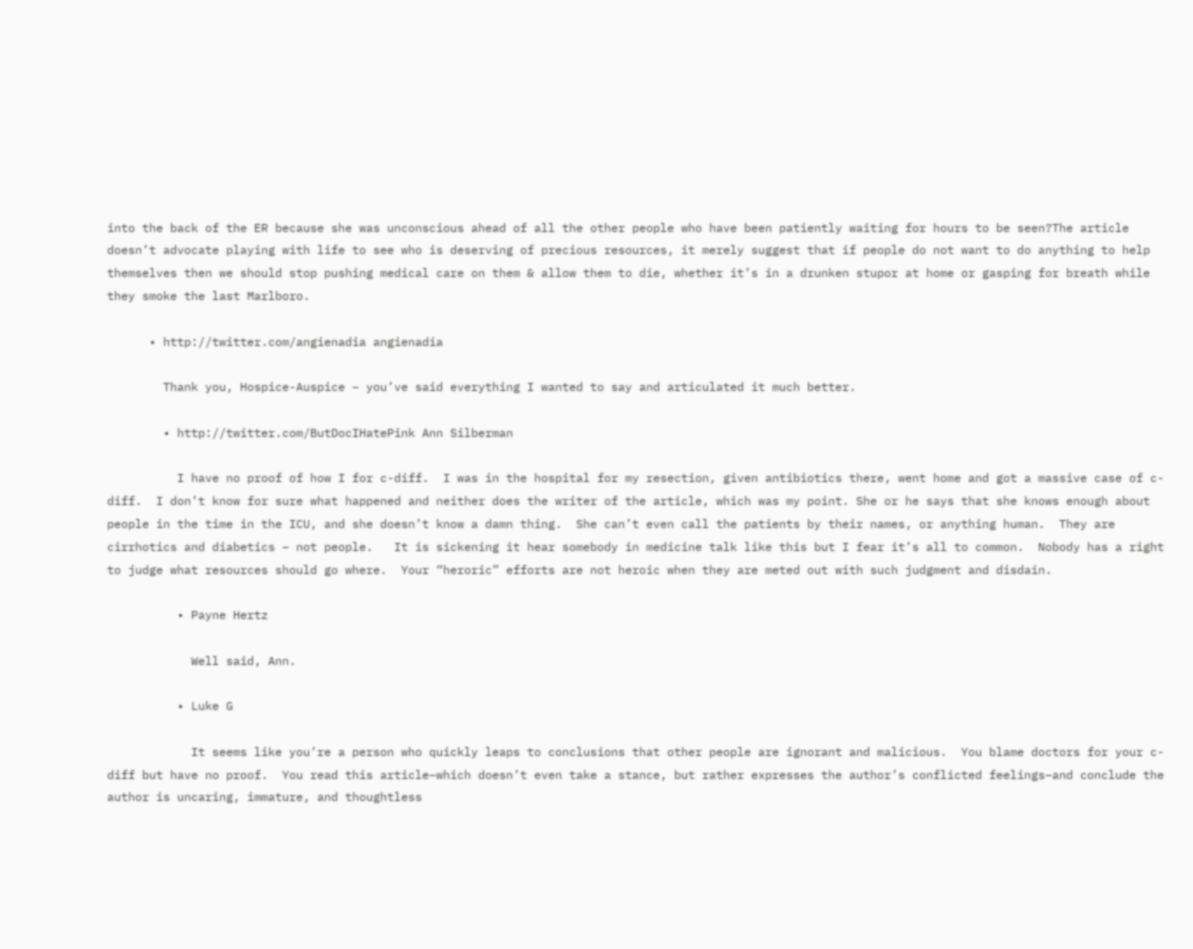into the back of the ER because she was unconscious ahead of all the other people who have been patiently waiting for hours to be seen?The article doesn’t advocate playing with life to see who is deserving of precious resources, it merely suggest that if people do not want to do anything to help themselves then we should stop pushing medical care on them & allow them to die, whether it’s in a drunken stupor at home or gasping for breath while they smoke the last Marlboro.

      • http://twitter.com/angienadia angienadia

        Thank you, Hospice-Auspice – you’ve said everything I wanted to say and articulated it much better.

        • http://twitter.com/ButDocIHatePink Ann Silberman

          I have no proof of how I for c-diff.  I was in the hospital for my resection, given antibiotics there, went home and got a massive case of c-diff.  I don’t know for sure what happened and neither does the writer of the article, which was my point. She or he says that she knows enough about people in the time in the ICU, and she doesn’t know a damn thing.  She can’t even call the patients by their names, or anything human.  They are cirrhotics and diabetics – not people.   It is sickening it hear somebody in medicine talk like this but I fear it’s all to common.  Nobody has a right to judge what resources should go where.  Your “heroric” efforts are not heroic when they are meted out with such judgment and disdain.

          • Payne Hertz

            Well said, Ann.

          • Luke G

            It seems like you’re a person who quickly leaps to conclusions that other people are ignorant and malicious.  You blame doctors for your c-diff but have no proof.  You read this article–which doesn’t even take a stance, but rather expresses the author’s conflicted feelings–and conclude the author is uncaring, immature, and thoughtless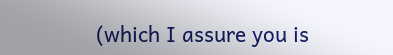(which I assure you is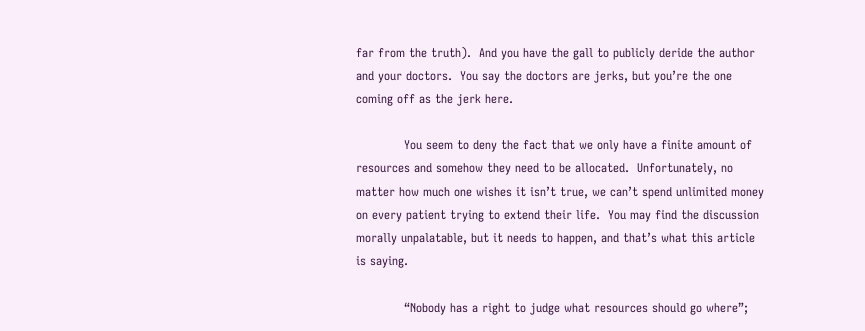far from the truth).  And you have the gall to publicly deride the author and your doctors.  You say the doctors are jerks, but you’re the one coming off as the jerk here.

            You seem to deny the fact that we only have a finite amount of resources and somehow they need to be allocated.  Unfortunately, no matter how much one wishes it isn’t true, we can’t spend unlimited money on every patient trying to extend their life.  You may find the discussion morally unpalatable, but it needs to happen, and that’s what this article is saying.

            “Nobody has a right to judge what resources should go where”;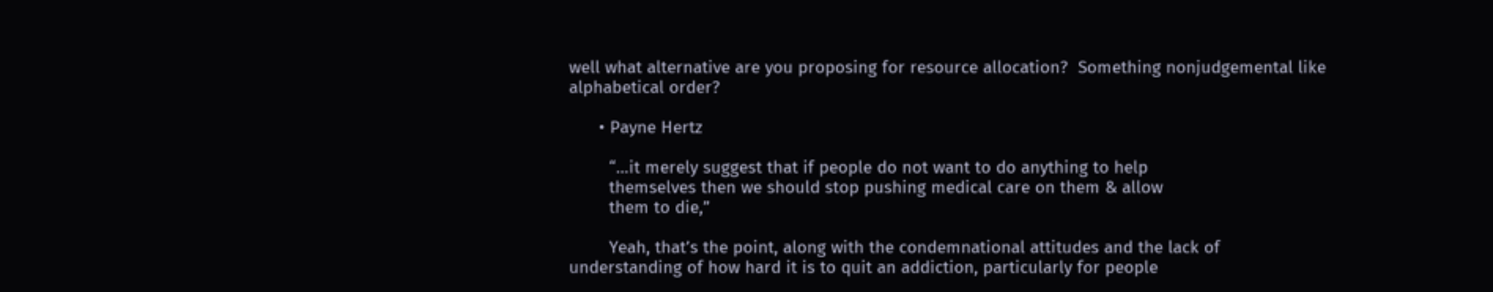well what alternative are you proposing for resource allocation?  Something nonjudgemental like alphabetical order?

      • Payne Hertz

        “…it merely suggest that if people do not want to do anything to help
        themselves then we should stop pushing medical care on them & allow
        them to die,”

        Yeah, that’s the point, along with the condemnational attitudes and the lack of understanding of how hard it is to quit an addiction, particularly for people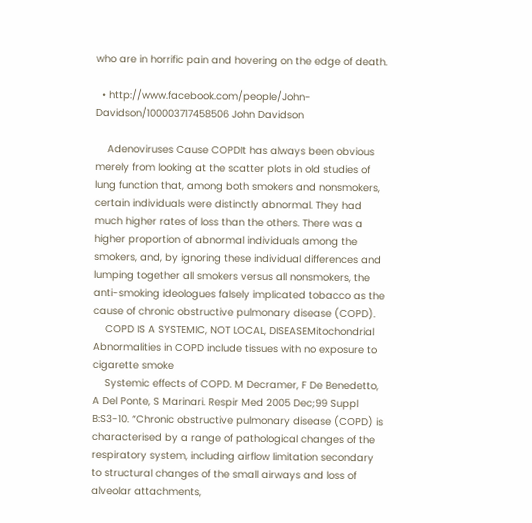who are in horrific pain and hovering on the edge of death.

  • http://www.facebook.com/people/John-Davidson/100003717458506 John Davidson

    Adenoviruses Cause COPDIt has always been obvious merely from looking at the scatter plots in old studies of lung function that, among both smokers and nonsmokers, certain individuals were distinctly abnormal. They had much higher rates of loss than the others. There was a higher proportion of abnormal individuals among the smokers, and, by ignoring these individual differences and lumping together all smokers versus all nonsmokers, the anti-smoking ideologues falsely implicated tobacco as the cause of chronic obstructive pulmonary disease (COPD).
    COPD IS A SYSTEMIC, NOT LOCAL, DISEASEMitochondrial Abnormalities in COPD include tissues with no exposure to cigarette smoke
    Systemic effects of COPD. M Decramer, F De Benedetto, A Del Ponte, S Marinari. Respir Med 2005 Dec;99 Suppl B:S3-10. “Chronic obstructive pulmonary disease (COPD) is characterised by a range of pathological changes of the respiratory system, including airflow limitation secondary to structural changes of the small airways and loss of alveolar attachments,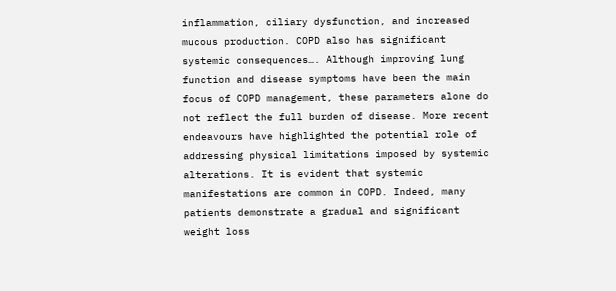inflammation, ciliary dysfunction, and increased mucous production. COPD also has significant systemic consequences…. Although improving lung function and disease symptoms have been the main focus of COPD management, these parameters alone do not reflect the full burden of disease. More recent endeavours have highlighted the potential role of addressing physical limitations imposed by systemic alterations. It is evident that systemic manifestations are common in COPD. Indeed, many patients demonstrate a gradual and significant weight loss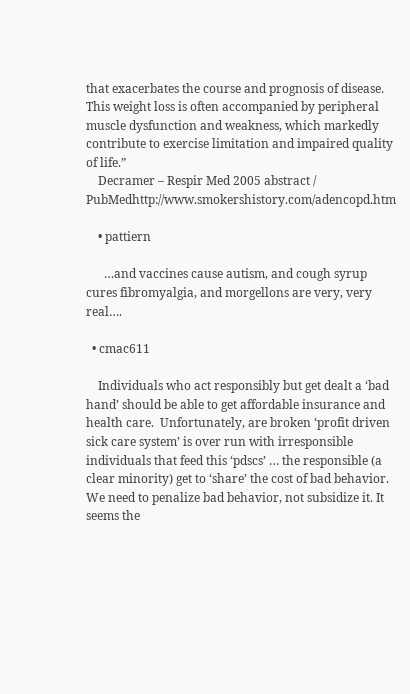that exacerbates the course and prognosis of disease. This weight loss is often accompanied by peripheral muscle dysfunction and weakness, which markedly contribute to exercise limitation and impaired quality of life.”
    Decramer – Respir Med 2005 abstract / PubMedhttp://www.smokershistory.com/adencopd.htm

    • pattiern

      …and vaccines cause autism, and cough syrup cures fibromyalgia, and morgellons are very, very real….

  • cmac611

    Individuals who act responsibly but get dealt a ‘bad hand’ should be able to get affordable insurance and health care.  Unfortunately, are broken ‘profit driven sick care system’ is over run with irresponsible individuals that feed this ‘pdscs’ … the responsible (a clear minority) get to ‘share’ the cost of bad behavior.  We need to penalize bad behavior, not subsidize it. It seems the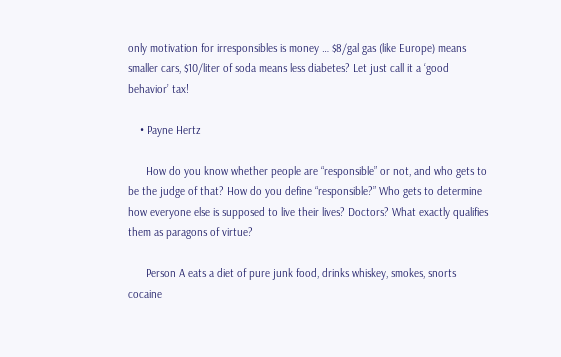only motivation for irresponsibles is money … $8/gal gas (like Europe) means smaller cars, $10/liter of soda means less diabetes? Let just call it a ‘good behavior’ tax!

    • Payne Hertz

      How do you know whether people are “responsible” or not, and who gets to be the judge of that? How do you define “responsible?” Who gets to determine how everyone else is supposed to live their lives? Doctors? What exactly qualifies them as paragons of virtue?

      Person A eats a diet of pure junk food, drinks whiskey, smokes, snorts cocaine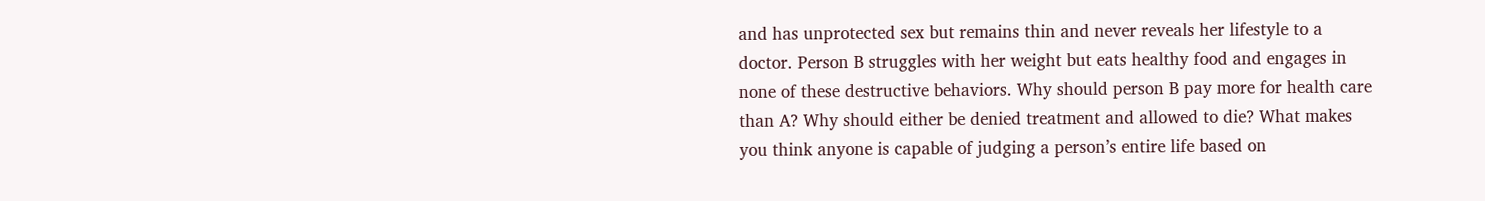and has unprotected sex but remains thin and never reveals her lifestyle to a doctor. Person B struggles with her weight but eats healthy food and engages in none of these destructive behaviors. Why should person B pay more for health care than A? Why should either be denied treatment and allowed to die? What makes you think anyone is capable of judging a person’s entire life based on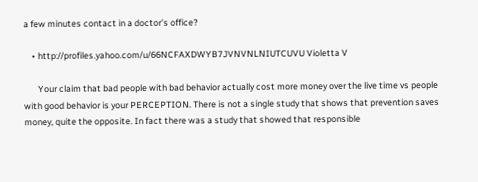a few minutes contact in a doctor’s office?

    • http://profiles.yahoo.com/u/66NCFAXDWYB7JVNVNLNIUTCUVU Violetta V

       Your claim that bad people with bad behavior actually cost more money over the live time vs people with good behavior is your PERCEPTION. There is not a single study that shows that prevention saves money, quite the opposite. In fact there was a study that showed that responsible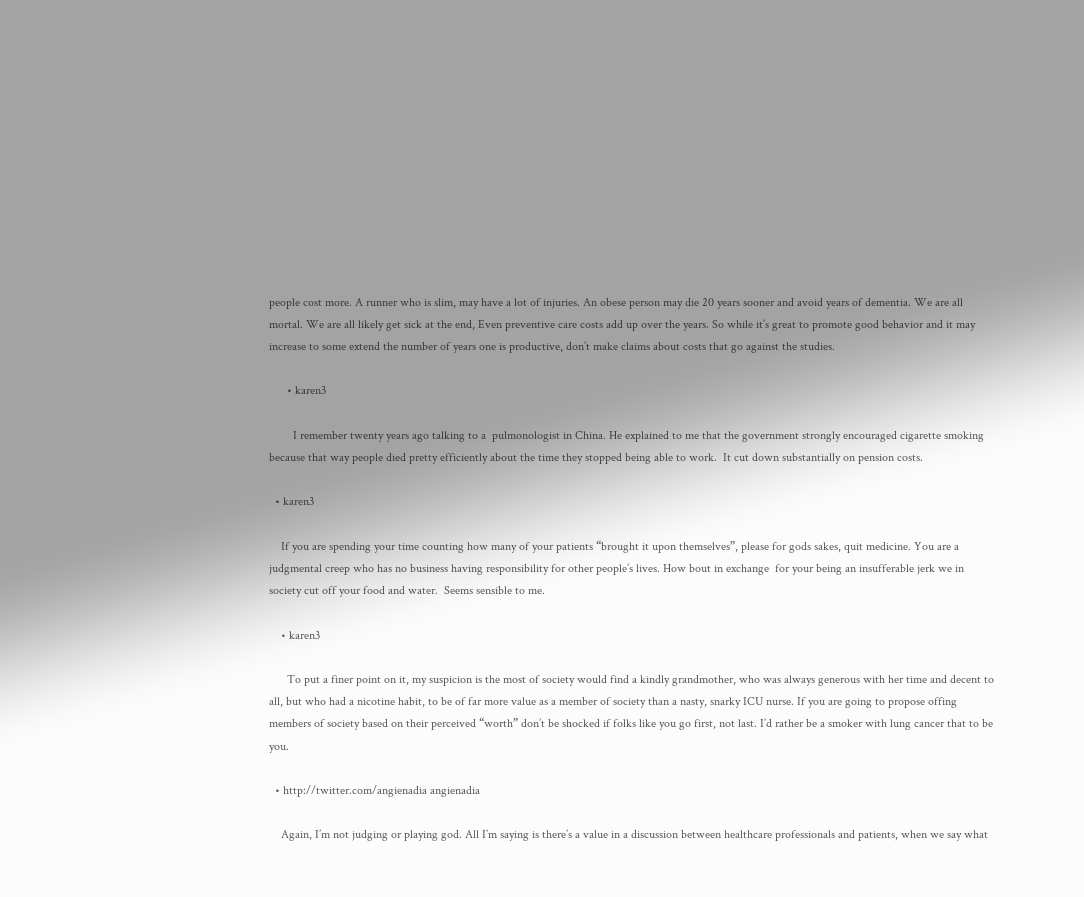people cost more. A runner who is slim, may have a lot of injuries. An obese person may die 20 years sooner and avoid years of dementia. We are all mortal. We are all likely get sick at the end, Even preventive care costs add up over the years. So while it’s great to promote good behavior and it may increase to some extend the number of years one is productive, don’t make claims about costs that go against the studies.

      • karen3

        I remember twenty years ago talking to a  pulmonologist in China. He explained to me that the government strongly encouraged cigarette smoking because that way people died pretty efficiently about the time they stopped being able to work.  It cut down substantially on pension costs.

  • karen3

    If you are spending your time counting how many of your patients “brought it upon themselves”, please for gods sakes, quit medicine. You are a judgmental creep who has no business having responsibility for other people’s lives. How bout in exchange  for your being an insufferable jerk we in society cut off your food and water.  Seems sensible to me.

    • karen3

      To put a finer point on it, my suspicion is the most of society would find a kindly grandmother, who was always generous with her time and decent to all, but who had a nicotine habit, to be of far more value as a member of society than a nasty, snarky ICU nurse. If you are going to propose offing members of society based on their perceived “worth” don’t be shocked if folks like you go first, not last. I’d rather be a smoker with lung cancer that to be you.

  • http://twitter.com/angienadia angienadia

    Again, I’m not judging or playing god. All I’m saying is there’s a value in a discussion between healthcare professionals and patients, when we say what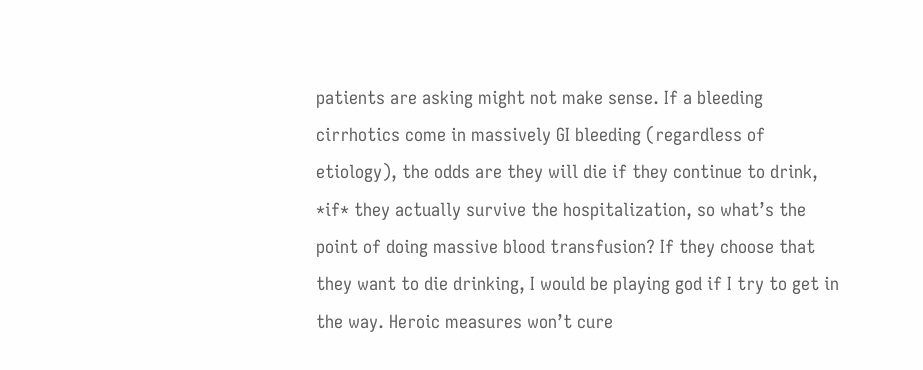patients are asking might not make sense. If a bleeding cirrhotics come in massively GI bleeding (regardless of etiology), the odds are they will die if they continue to drink, *if* they actually survive the hospitalization, so what’s the point of doing massive blood transfusion? If they choose that they want to die drinking, I would be playing god if I try to get in the way. Heroic measures won’t cure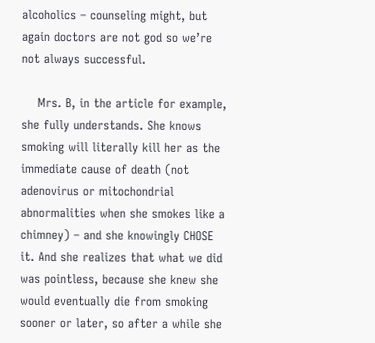alcoholics – counseling might, but again doctors are not god so we’re not always successful.

    Mrs. B, in the article for example, she fully understands. She knows smoking will literally kill her as the immediate cause of death (not adenovirus or mitochondrial abnormalities when she smokes like a chimney) – and she knowingly CHOSE it. And she realizes that what we did was pointless, because she knew she would eventually die from smoking sooner or later, so after a while she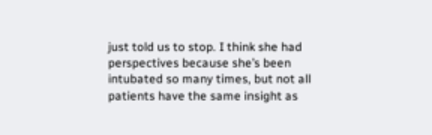just told us to stop. I think she had perspectives because she’s been intubated so many times, but not all patients have the same insight as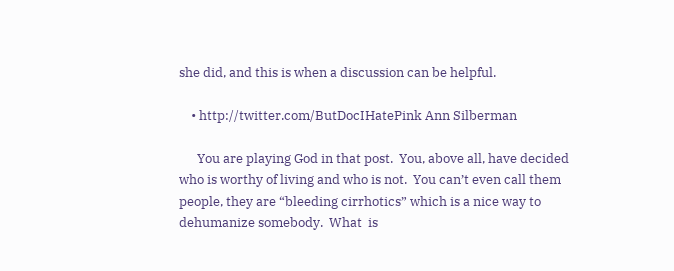she did, and this is when a discussion can be helpful.

    • http://twitter.com/ButDocIHatePink Ann Silberman

      You are playing God in that post.  You, above all, have decided who is worthy of living and who is not.  You can’t even call them people, they are “bleeding cirrhotics” which is a nice way to dehumanize somebody.  What  is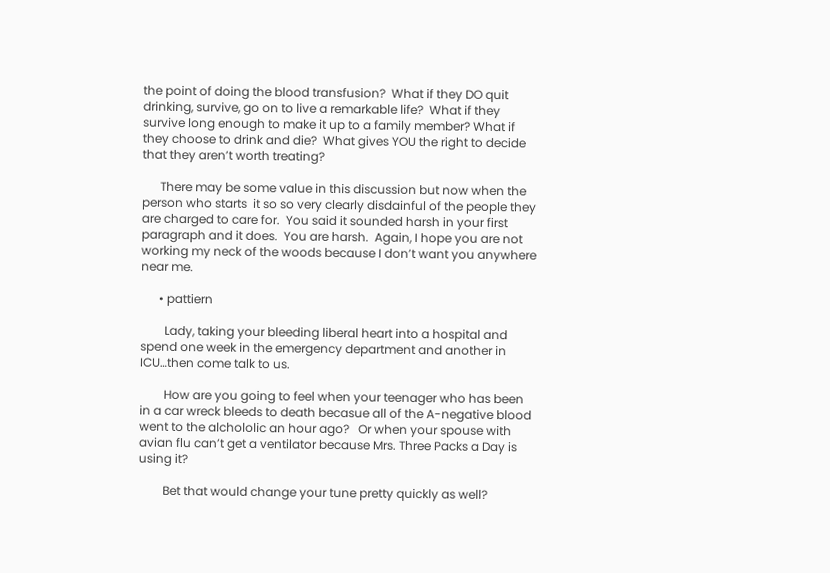the point of doing the blood transfusion?  What if they DO quit drinking, survive, go on to live a remarkable life?  What if they survive long enough to make it up to a family member? What if they choose to drink and die?  What gives YOU the right to decide that they aren’t worth treating?

      There may be some value in this discussion but now when the person who starts  it so so very clearly disdainful of the people they are charged to care for.  You said it sounded harsh in your first paragraph and it does.  You are harsh.  Again, I hope you are not working my neck of the woods because I don’t want you anywhere near me.

      • pattiern

        Lady, taking your bleeding liberal heart into a hospital and spend one week in the emergency department and another in ICU…then come talk to us.

        How are you going to feel when your teenager who has been in a car wreck bleeds to death becasue all of the A-negative blood went to the alchololic an hour ago?   Or when your spouse with avian flu can’t get a ventilator because Mrs. Three Packs a Day is using it?

        Bet that would change your tune pretty quickly as well?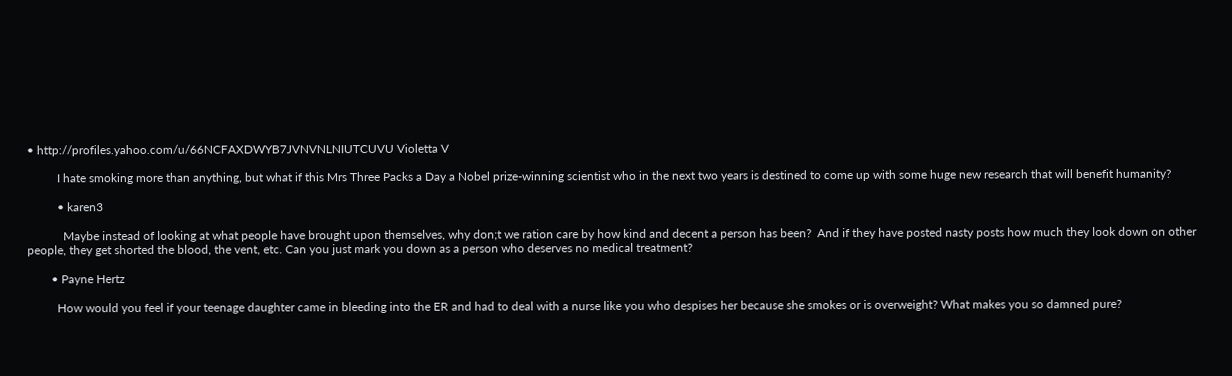• http://profiles.yahoo.com/u/66NCFAXDWYB7JVNVNLNIUTCUVU Violetta V

          I hate smoking more than anything, but what if this Mrs Three Packs a Day a Nobel prize-winning scientist who in the next two years is destined to come up with some huge new research that will benefit humanity?

          • karen3

            Maybe instead of looking at what people have brought upon themselves, why don;t we ration care by how kind and decent a person has been?  And if they have posted nasty posts how much they look down on other people, they get shorted the blood, the vent, etc. Can you just mark you down as a person who deserves no medical treatment?

        • Payne Hertz

          How would you feel if your teenage daughter came in bleeding into the ER and had to deal with a nurse like you who despises her because she smokes or is overweight? What makes you so damned pure?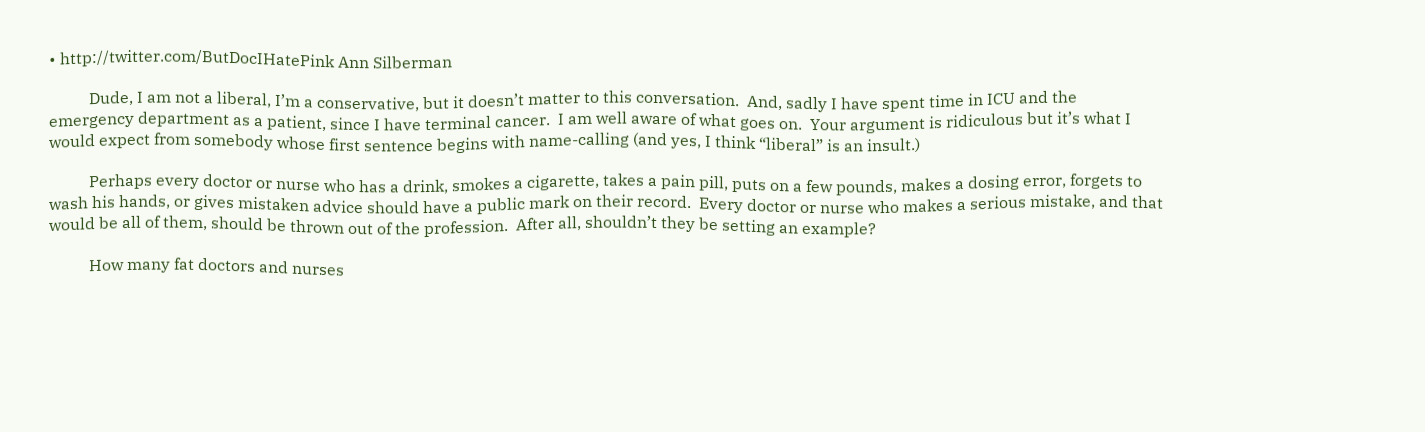• http://twitter.com/ButDocIHatePink Ann Silberman

          Dude, I am not a liberal, I’m a conservative, but it doesn’t matter to this conversation.  And, sadly I have spent time in ICU and the emergency department as a patient, since I have terminal cancer.  I am well aware of what goes on.  Your argument is ridiculous but it’s what I would expect from somebody whose first sentence begins with name-calling (and yes, I think “liberal” is an insult.)

          Perhaps every doctor or nurse who has a drink, smokes a cigarette, takes a pain pill, puts on a few pounds, makes a dosing error, forgets to wash his hands, or gives mistaken advice should have a public mark on their record.  Every doctor or nurse who makes a serious mistake, and that would be all of them, should be thrown out of the profession.  After all, shouldn’t they be setting an example?

          How many fat doctors and nurses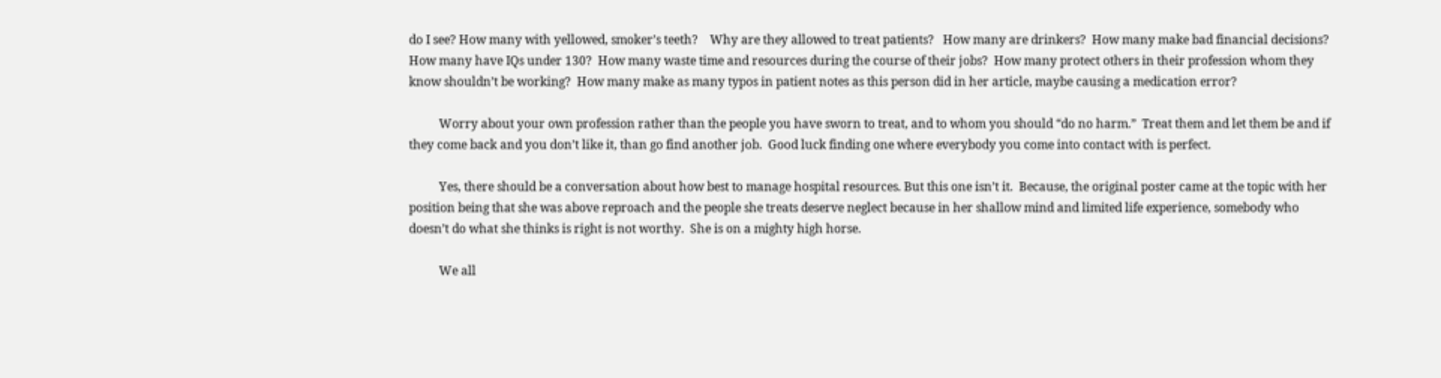do I see? How many with yellowed, smoker’s teeth?    Why are they allowed to treat patients?   How many are drinkers?  How many make bad financial decisions?  How many have IQs under 130?  How many waste time and resources during the course of their jobs?  How many protect others in their profession whom they know shouldn’t be working?  How many make as many typos in patient notes as this person did in her article, maybe causing a medication error?

          Worry about your own profession rather than the people you have sworn to treat, and to whom you should “do no harm.”  Treat them and let them be and if they come back and you don’t like it, than go find another job.  Good luck finding one where everybody you come into contact with is perfect.

          Yes, there should be a conversation about how best to manage hospital resources. But this one isn’t it.  Because, the original poster came at the topic with her position being that she was above reproach and the people she treats deserve neglect because in her shallow mind and limited life experience, somebody who doesn’t do what she thinks is right is not worthy.  She is on a mighty high horse.

          We all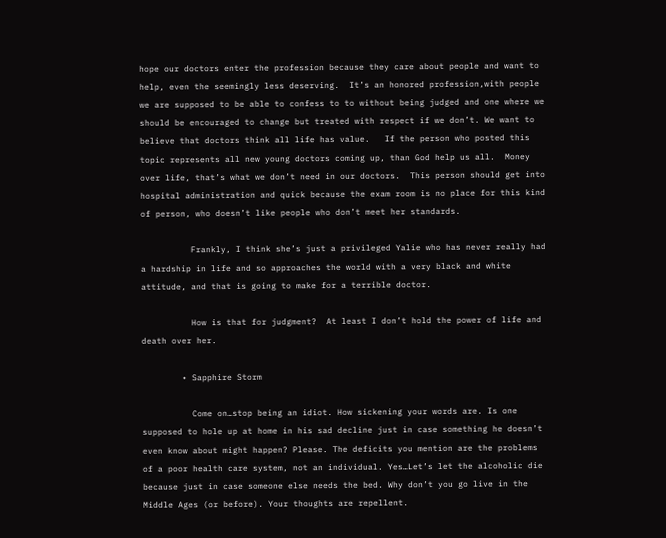hope our doctors enter the profession because they care about people and want to help, even the seemingly less deserving.  It’s an honored profession,with people we are supposed to be able to confess to to without being judged and one where we should be encouraged to change but treated with respect if we don’t. We want to believe that doctors think all life has value.   If the person who posted this topic represents all new young doctors coming up, than God help us all.  Money over life, that’s what we don’t need in our doctors.  This person should get into hospital administration and quick because the exam room is no place for this kind of person, who doesn’t like people who don’t meet her standards.

          Frankly, I think she’s just a privileged Yalie who has never really had a hardship in life and so approaches the world with a very black and white attitude, and that is going to make for a terrible doctor.

          How is that for judgment?  At least I don’t hold the power of life and death over her.

        • Sapphire Storm

          Come on…stop being an idiot. How sickening your words are. Is one supposed to hole up at home in his sad decline just in case something he doesn’t even know about might happen? Please. The deficits you mention are the problems of a poor health care system, not an individual. Yes…Let’s let the alcoholic die because just in case someone else needs the bed. Why don’t you go live in the Middle Ages (or before). Your thoughts are repellent.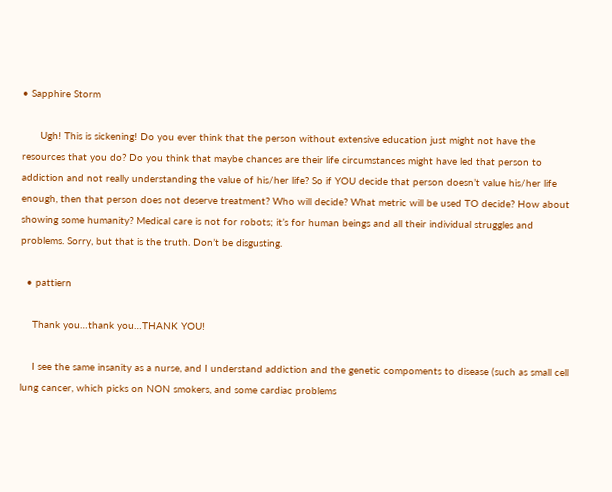• Sapphire Storm

      Ugh! This is sickening! Do you ever think that the person without extensive education just might not have the resources that you do? Do you think that maybe chances are their life circumstances might have led that person to addiction and not really understanding the value of his/her life? So if YOU decide that person doesn’t value his/her life enough, then that person does not deserve treatment? Who will decide? What metric will be used TO decide? How about showing some humanity? Medical care is not for robots; it’s for human beings and all their individual struggles and problems. Sorry, but that is the truth. Don’t be disgusting.

  • pattiern

    Thank you…thank you…THANK YOU!

    I see the same insanity as a nurse, and I understand addiction and the genetic compoments to disease (such as small cell lung cancer, which picks on NON smokers, and some cardiac problems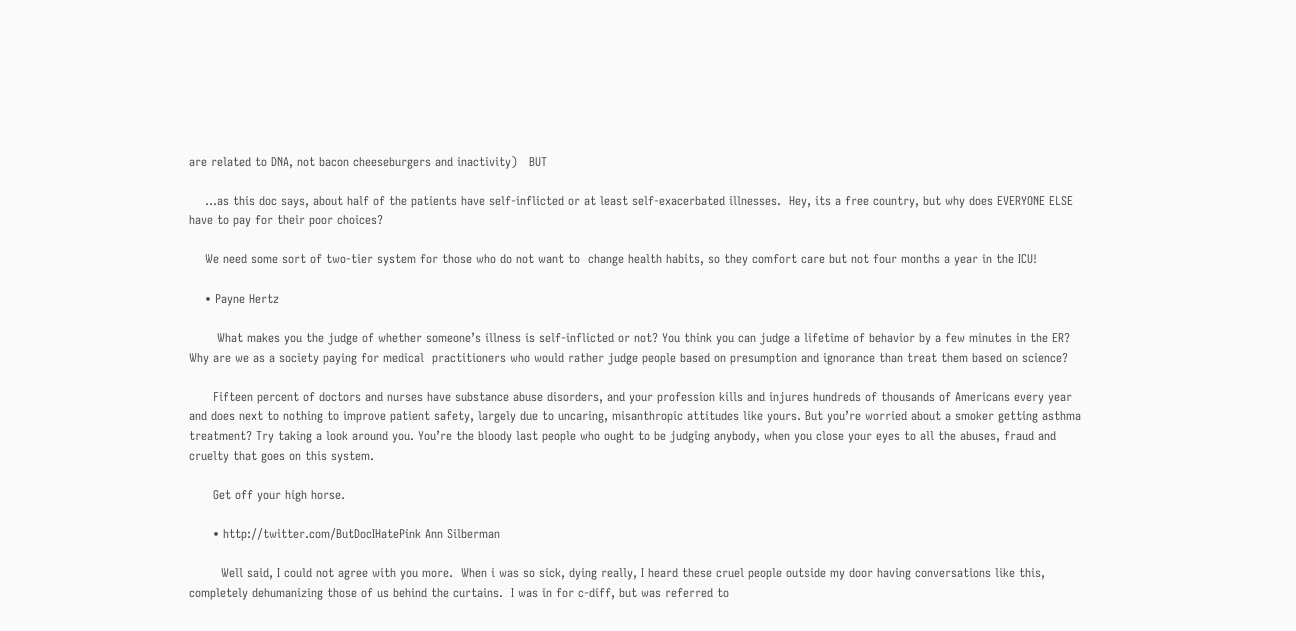are related to DNA, not bacon cheeseburgers and inactivity)   BUT

    …as this doc says, about half of the patients have self-inflicted or at least self-exacerbated illnesses.  Hey, its a free country, but why does EVERYONE ELSE have to pay for their poor choices?

    We need some sort of two-tier system for those who do not want to  change health habits, so they comfort care but not four months a year in the ICU!

    • Payne Hertz

       What makes you the judge of whether someone’s illness is self-inflicted or not? You think you can judge a lifetime of behavior by a few minutes in the ER? Why are we as a society paying for medical  practitioners who would rather judge people based on presumption and ignorance than treat them based on science?

      Fifteen percent of doctors and nurses have substance abuse disorders, and your profession kills and injures hundreds of thousands of Americans every year and does next to nothing to improve patient safety, largely due to uncaring, misanthropic attitudes like yours. But you’re worried about a smoker getting asthma treatment? Try taking a look around you. You’re the bloody last people who ought to be judging anybody, when you close your eyes to all the abuses, fraud and cruelty that goes on this system.

      Get off your high horse.

      • http://twitter.com/ButDocIHatePink Ann Silberman

        Well said, I could not agree with you more.  When i was so sick, dying really, I heard these cruel people outside my door having conversations like this, completely dehumanizing those of us behind the curtains.  I was in for c-diff, but was referred to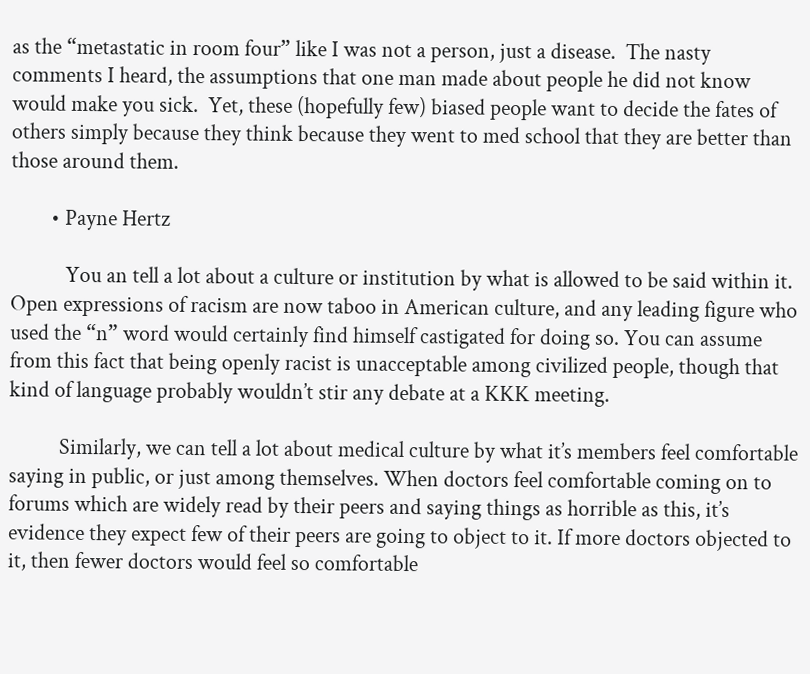as the “metastatic in room four” like I was not a person, just a disease.  The nasty comments I heard, the assumptions that one man made about people he did not know would make you sick.  Yet, these (hopefully few) biased people want to decide the fates of others simply because they think because they went to med school that they are better than those around them.

        • Payne Hertz

           You an tell a lot about a culture or institution by what is allowed to be said within it. Open expressions of racism are now taboo in American culture, and any leading figure who used the “n” word would certainly find himself castigated for doing so. You can assume from this fact that being openly racist is unacceptable among civilized people, though that kind of language probably wouldn’t stir any debate at a KKK meeting.

          Similarly, we can tell a lot about medical culture by what it’s members feel comfortable saying in public, or just among themselves. When doctors feel comfortable coming on to forums which are widely read by their peers and saying things as horrible as this, it’s evidence they expect few of their peers are going to object to it. If more doctors objected to it, then fewer doctors would feel so comfortable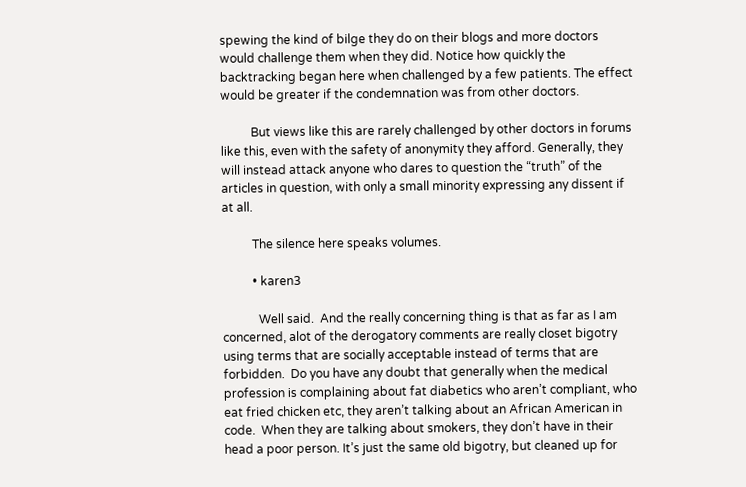spewing the kind of bilge they do on their blogs and more doctors would challenge them when they did. Notice how quickly the backtracking began here when challenged by a few patients. The effect would be greater if the condemnation was from other doctors.

          But views like this are rarely challenged by other doctors in forums like this, even with the safety of anonymity they afford. Generally, they will instead attack anyone who dares to question the “truth” of the articles in question, with only a small minority expressing any dissent if at all.

          The silence here speaks volumes.

          • karen3

            Well said.  And the really concerning thing is that as far as I am concerned, alot of the derogatory comments are really closet bigotry using terms that are socially acceptable instead of terms that are forbidden.  Do you have any doubt that generally when the medical profession is complaining about fat diabetics who aren’t compliant, who eat fried chicken etc, they aren’t talking about an African American in code.  When they are talking about smokers, they don’t have in their head a poor person. It’s just the same old bigotry, but cleaned up for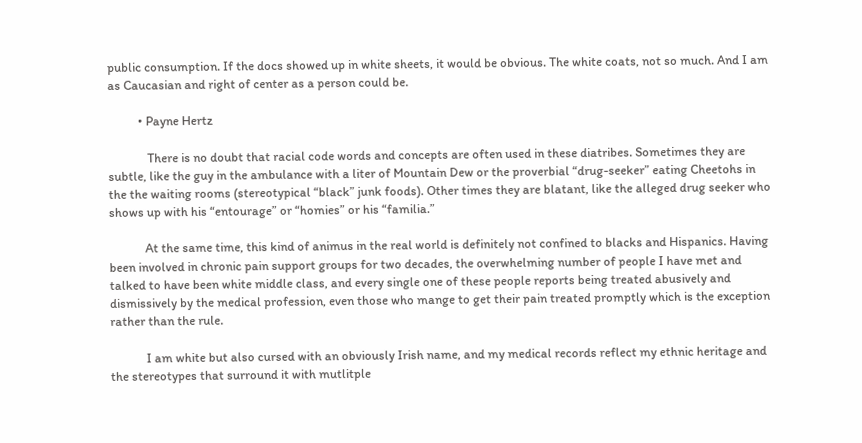public consumption. If the docs showed up in white sheets, it would be obvious. The white coats, not so much. And I am as Caucasian and right of center as a person could be.

          • Payne Hertz

             There is no doubt that racial code words and concepts are often used in these diatribes. Sometimes they are subtle, like the guy in the ambulance with a liter of Mountain Dew or the proverbial “drug-seeker” eating Cheetohs in the the waiting rooms (stereotypical “black” junk foods). Other times they are blatant, like the alleged drug seeker who shows up with his “entourage” or “homies” or his “familia.”

            At the same time, this kind of animus in the real world is definitely not confined to blacks and Hispanics. Having been involved in chronic pain support groups for two decades, the overwhelming number of people I have met and talked to have been white middle class, and every single one of these people reports being treated abusively and dismissively by the medical profession, even those who mange to get their pain treated promptly which is the exception rather than the rule.

            I am white but also cursed with an obviously Irish name, and my medical records reflect my ethnic heritage and the stereotypes that surround it with mutlitple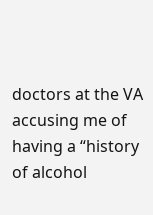doctors at the VA accusing me of having a “history of alcohol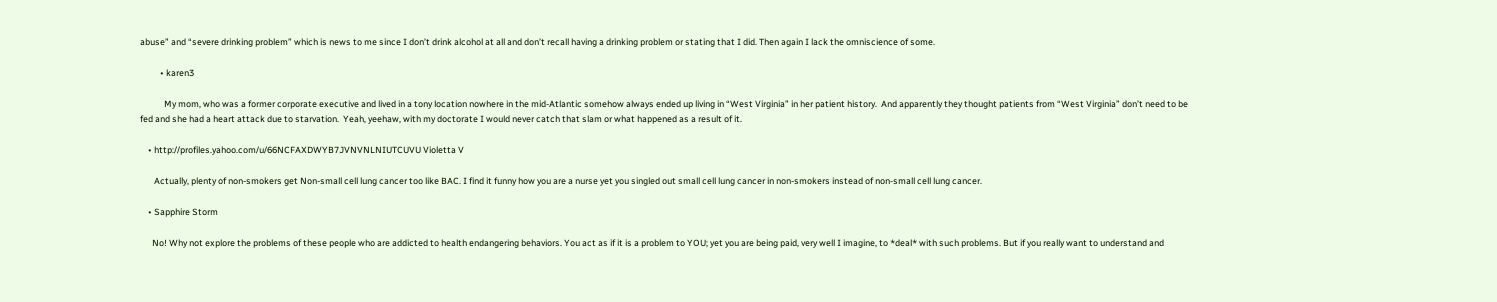abuse” and “severe drinking problem” which is news to me since I don’t drink alcohol at all and don’t recall having a drinking problem or stating that I did. Then again I lack the omniscience of some.

          • karen3

            My mom, who was a former corporate executive and lived in a tony location nowhere in the mid-Atlantic somehow always ended up living in “West Virginia” in her patient history.  And apparently they thought patients from “West Virginia” don’t need to be fed and she had a heart attack due to starvation.  Yeah, yeehaw, with my doctorate I would never catch that slam or what happened as a result of it.

    • http://profiles.yahoo.com/u/66NCFAXDWYB7JVNVNLNIUTCUVU Violetta V

       Actually, plenty of non-smokers get Non-small cell lung cancer too like BAC. I find it funny how you are a nurse yet you singled out small cell lung cancer in non-smokers instead of non-small cell lung cancer.

    • Sapphire Storm

      No! Why not explore the problems of these people who are addicted to health endangering behaviors. You act as if it is a problem to YOU; yet you are being paid, very well I imagine, to *deal* with such problems. But if you really want to understand and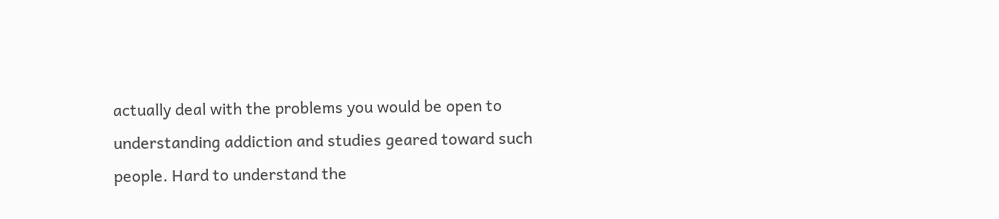actually deal with the problems you would be open to understanding addiction and studies geared toward such people. Hard to understand the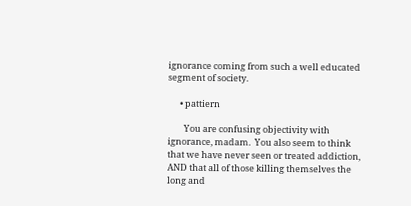ignorance coming from such a well educated segment of society.

      • pattiern

        You are confusing objectivity with ignorance, madam.  You also seem to think that we have never seen or treated addiction, AND that all of those killing themselves the long and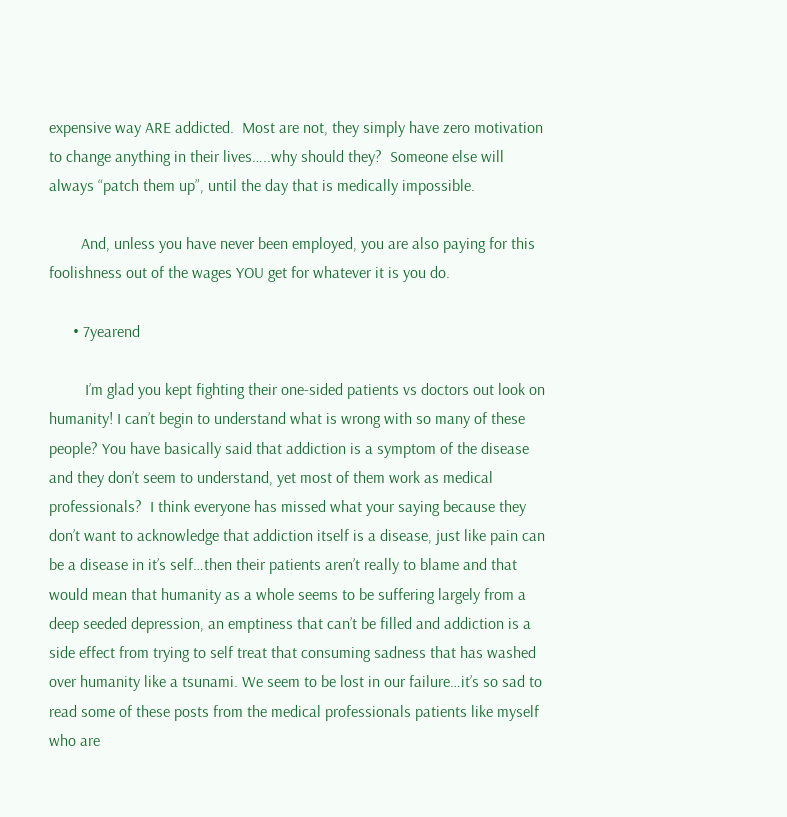expensive way ARE addicted.  Most are not, they simply have zero motivation to change anything in their lives…..why should they?  Someone else will always “patch them up”, until the day that is medically impossible.

        And, unless you have never been employed, you are also paying for this foolishness out of the wages YOU get for whatever it is you do.

      • 7yearend

         I’m glad you kept fighting their one-sided patients vs doctors out look on humanity! I can’t begin to understand what is wrong with so many of these people? You have basically said that addiction is a symptom of the disease and they don’t seem to understand, yet most of them work as medical professionals?  I think everyone has missed what your saying because they don’t want to acknowledge that addiction itself is a disease, just like pain can be a disease in it’s self…then their patients aren’t really to blame and that would mean that humanity as a whole seems to be suffering largely from a deep seeded depression, an emptiness that can’t be filled and addiction is a side effect from trying to self treat that consuming sadness that has washed over humanity like a tsunami. We seem to be lost in our failure…it’s so sad to read some of these posts from the medical professionals patients like myself who are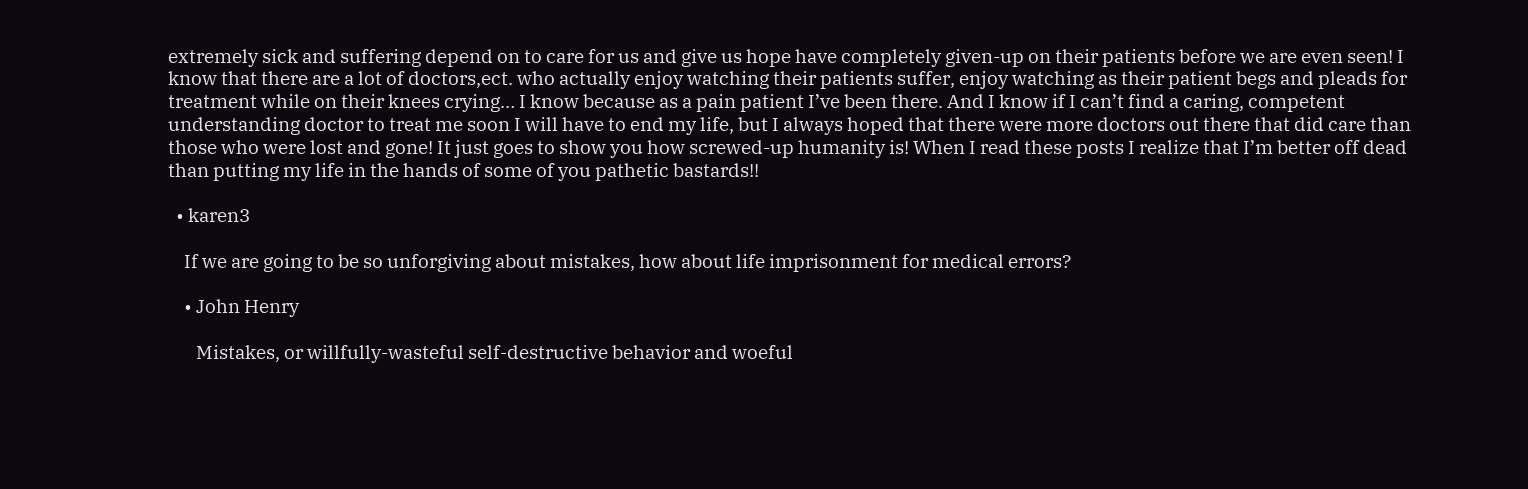extremely sick and suffering depend on to care for us and give us hope have completely given-up on their patients before we are even seen! I know that there are a lot of doctors,ect. who actually enjoy watching their patients suffer, enjoy watching as their patient begs and pleads for treatment while on their knees crying… I know because as a pain patient I’ve been there. And I know if I can’t find a caring, competent understanding doctor to treat me soon I will have to end my life, but I always hoped that there were more doctors out there that did care than those who were lost and gone! It just goes to show you how screwed-up humanity is! When I read these posts I realize that I’m better off dead than putting my life in the hands of some of you pathetic bastards!!

  • karen3

    If we are going to be so unforgiving about mistakes, how about life imprisonment for medical errors?

    • John Henry

       Mistakes, or willfully-wasteful self-destructive behavior and woeful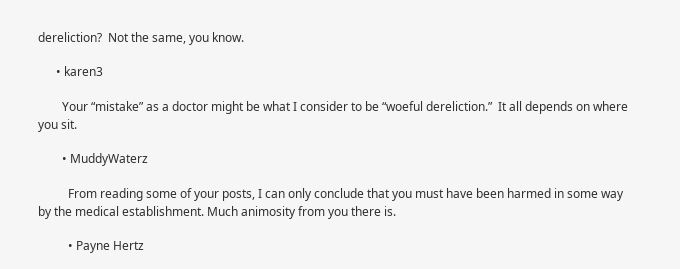dereliction?  Not the same, you know.

      • karen3

        Your “mistake” as a doctor might be what I consider to be “woeful dereliction.”  It all depends on where you sit.

        • MuddyWaterz

          From reading some of your posts, I can only conclude that you must have been harmed in some way by the medical establishment. Much animosity from you there is.

          • Payne Hertz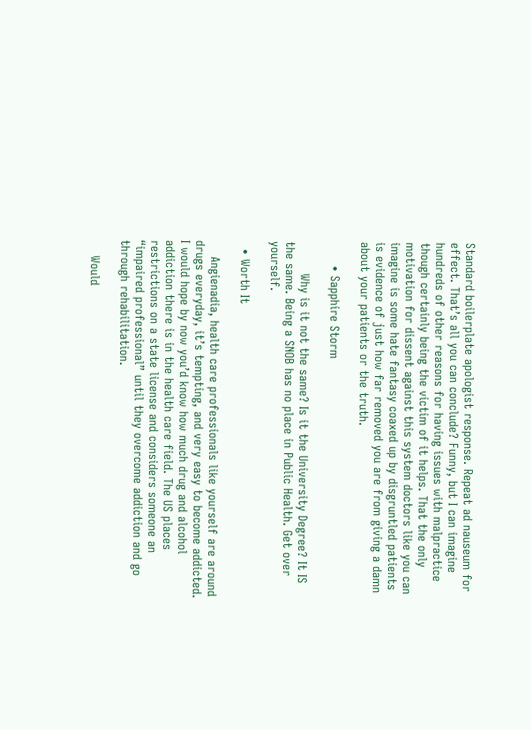Standard boilerplate apologist response. Repeat ad nauseum for effect. That’s all you can conclude? Funny, but I can imagine hundreds of other reasons for having issues with malpractice though certainly being the victim of it helps. That the only motivation for dissent against this system doctors like you can imagine is some hate fantasy coaxed up by disgruntled patients is evidence of just how far removed you are from giving a damn about your patients or the truth.

      • Sapphire Storm

        Why is it not the same? Is it the University Degree? It IS the same. Being a SNOB has no place in Public Health. Get over yourself.

  • Worth It

    Angienadia, health care professionals like yourself are around drugs everyday, it’s tempting, and very easy to become addicted. I would hope by now you’d know how much drug and alcohol addiction there is in the health care field. The US places restrictions on a state license and considers someone an “impaired professional” until they overcome addiction and go through rehabilitation.

    Would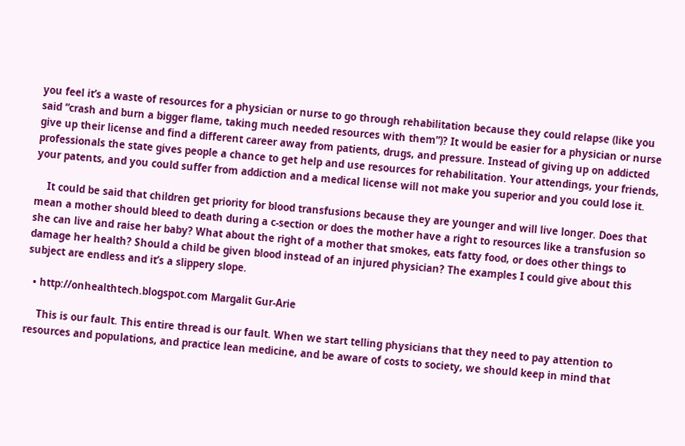you feel it’s a waste of resources for a physician or nurse to go through rehabilitation because they could relapse (like you said “crash and burn a bigger flame, taking much needed resources with them”)? It would be easier for a physician or nurse give up their license and find a different career away from patients, drugs, and pressure. Instead of giving up on addicted professionals the state gives people a chance to get help and use resources for rehabilitation. Your attendings, your friends, your patents, and you could suffer from addiction and a medical license will not make you superior and you could lose it.

    It could be said that children get priority for blood transfusions because they are younger and will live longer. Does that mean a mother should bleed to death during a c-section or does the mother have a right to resources like a transfusion so she can live and raise her baby? What about the right of a mother that smokes, eats fatty food, or does other things to damage her health? Should a child be given blood instead of an injured physician? The examples I could give about this subject are endless and it’s a slippery slope.

  • http://onhealthtech.blogspot.com Margalit Gur-Arie

    This is our fault. This entire thread is our fault. When we start telling physicians that they need to pay attention to resources and populations, and practice lean medicine, and be aware of costs to society, we should keep in mind that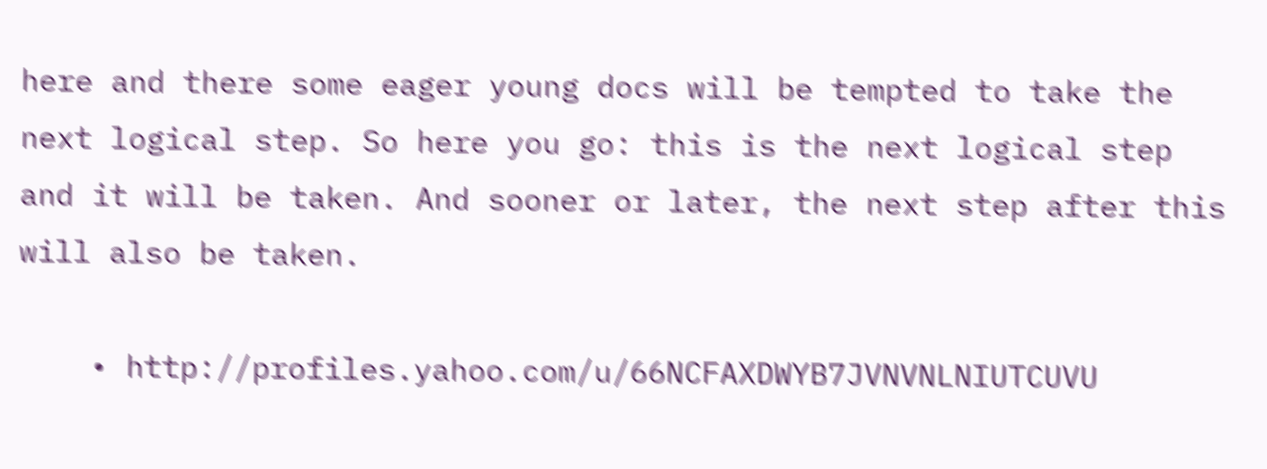here and there some eager young docs will be tempted to take the next logical step. So here you go: this is the next logical step and it will be taken. And sooner or later, the next step after this will also be taken.

    • http://profiles.yahoo.com/u/66NCFAXDWYB7JVNVNLNIUTCUVU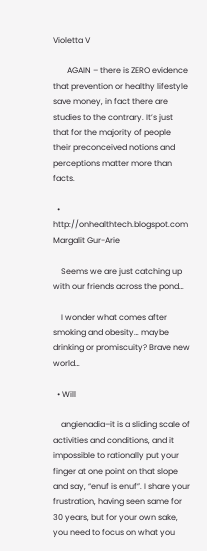Violetta V

       AGAIN – there is ZERO evidence that prevention or healthy lifestyle save money, in fact there are studies to the contrary. It’s just that for the majority of people their preconceived notions and perceptions matter more than facts.

  • http://onhealthtech.blogspot.com Margalit Gur-Arie

    Seems we are just catching up with our friends across the pond…

    I wonder what comes after smoking and obesity… maybe drinking or promiscuity? Brave new world…

  • Will

    angienadia–it is a sliding scale of activities and conditions, and it impossible to rationally put your finger at one point on that slope and say, “enuf is enuf”. I share your frustration, having seen same for 30 years, but for your own sake, you need to focus on what you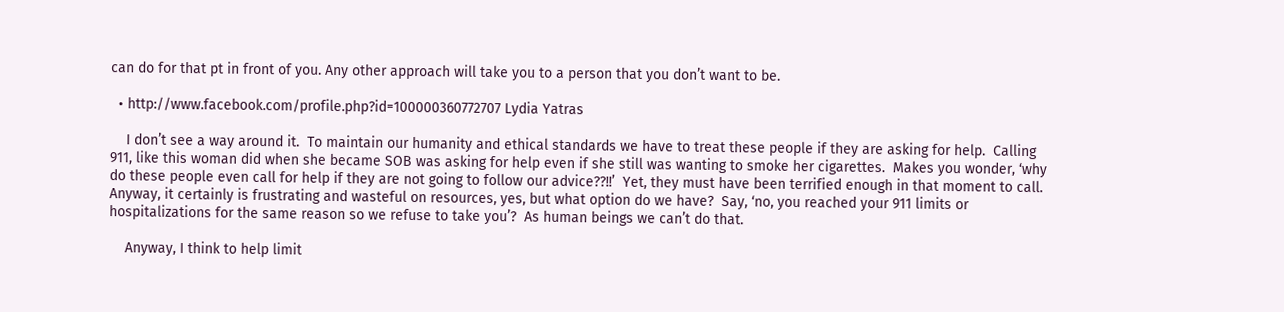can do for that pt in front of you. Any other approach will take you to a person that you don’t want to be.

  • http://www.facebook.com/profile.php?id=100000360772707 Lydia Yatras

    I don’t see a way around it.  To maintain our humanity and ethical standards we have to treat these people if they are asking for help.  Calling 911, like this woman did when she became SOB was asking for help even if she still was wanting to smoke her cigarettes.  Makes you wonder, ‘why do these people even call for help if they are not going to follow our advice??!!’  Yet, they must have been terrified enough in that moment to call.  Anyway, it certainly is frustrating and wasteful on resources, yes, but what option do we have?  Say, ‘no, you reached your 911 limits or hospitalizations for the same reason so we refuse to take you’?  As human beings we can’t do that.

    Anyway, I think to help limit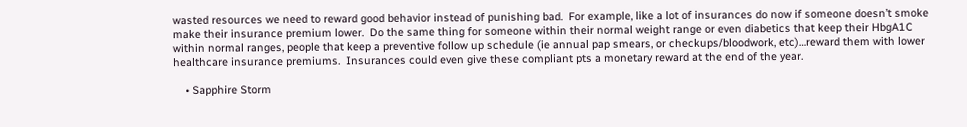wasted resources we need to reward good behavior instead of punishing bad.  For example, like a lot of insurances do now if someone doesn’t smoke make their insurance premium lower.  Do the same thing for someone within their normal weight range or even diabetics that keep their HbgA1C within normal ranges, people that keep a preventive follow up schedule (ie annual pap smears, or checkups/bloodwork, etc)…reward them with lower healthcare insurance premiums.  Insurances could even give these compliant pts a monetary reward at the end of the year.

    • Sapphire Storm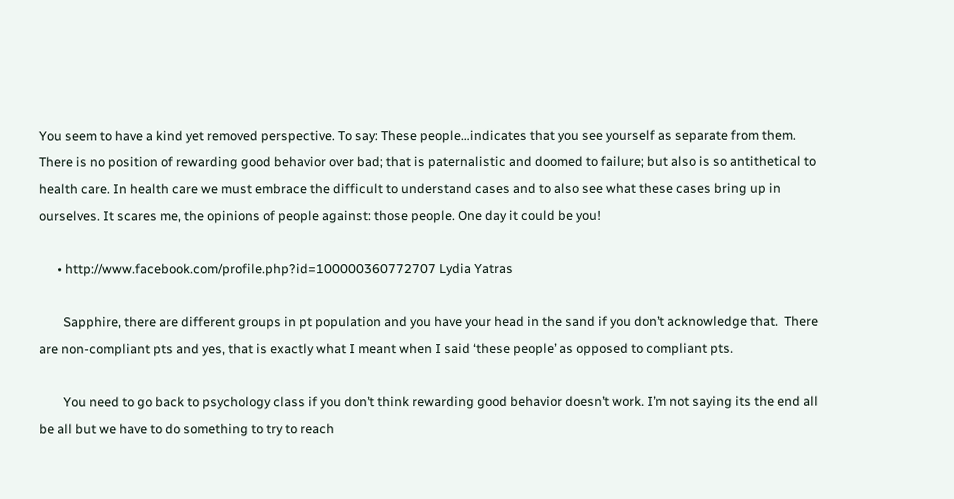You seem to have a kind yet removed perspective. To say: These people…indicates that you see yourself as separate from them. There is no position of rewarding good behavior over bad; that is paternalistic and doomed to failure; but also is so antithetical to health care. In health care we must embrace the difficult to understand cases and to also see what these cases bring up in ourselves. It scares me, the opinions of people against: those people. One day it could be you!

      • http://www.facebook.com/profile.php?id=100000360772707 Lydia Yatras

        Sapphire, there are different groups in pt population and you have your head in the sand if you don’t acknowledge that.  There are non-compliant pts and yes, that is exactly what I meant when I said ‘these people’ as opposed to compliant pts.

        You need to go back to psychology class if you don’t think rewarding good behavior doesn’t work. I’m not saying its the end all be all but we have to do something to try to reach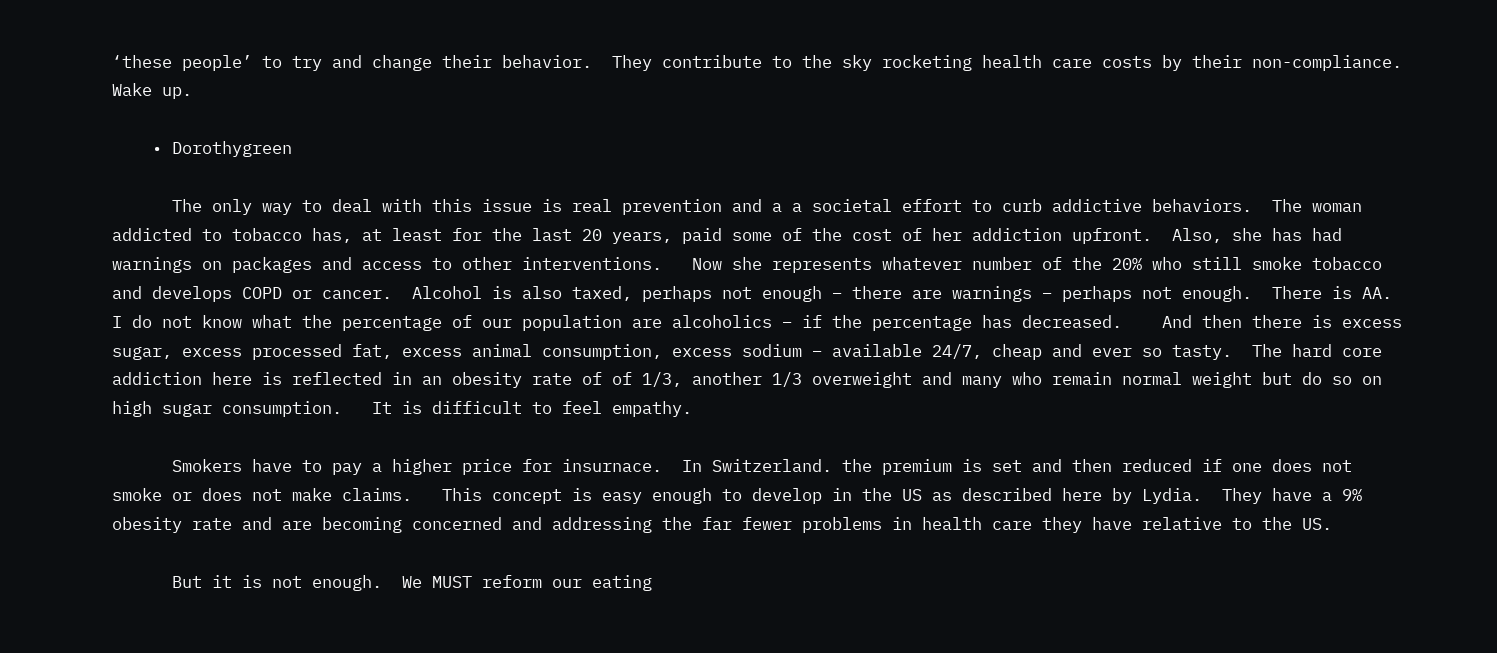‘these people’ to try and change their behavior.  They contribute to the sky rocketing health care costs by their non-compliance.  Wake up.

    • Dorothygreen

      The only way to deal with this issue is real prevention and a a societal effort to curb addictive behaviors.  The woman addicted to tobacco has, at least for the last 20 years, paid some of the cost of her addiction upfront.  Also, she has had warnings on packages and access to other interventions.   Now she represents whatever number of the 20% who still smoke tobacco and develops COPD or cancer.  Alcohol is also taxed, perhaps not enough – there are warnings – perhaps not enough.  There is AA.   I do not know what the percentage of our population are alcoholics – if the percentage has decreased.    And then there is excess sugar, excess processed fat, excess animal consumption, excess sodium – available 24/7, cheap and ever so tasty.  The hard core addiction here is reflected in an obesity rate of of 1/3, another 1/3 overweight and many who remain normal weight but do so on high sugar consumption.   It is difficult to feel empathy.

      Smokers have to pay a higher price for insurnace.  In Switzerland. the premium is set and then reduced if one does not smoke or does not make claims.   This concept is easy enough to develop in the US as described here by Lydia.  They have a 9% obesity rate and are becoming concerned and addressing the far fewer problems in health care they have relative to the US.

      But it is not enough.  We MUST reform our eating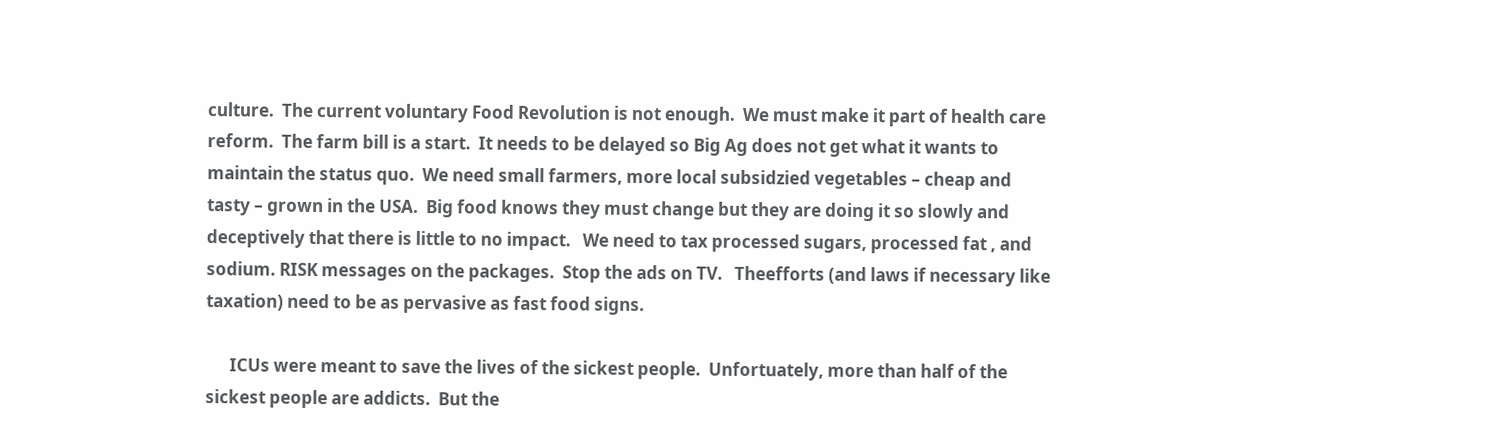culture.  The current voluntary Food Revolution is not enough.  We must make it part of health care reform.  The farm bill is a start.  It needs to be delayed so Big Ag does not get what it wants to maintain the status quo.  We need small farmers, more local subsidzied vegetables – cheap and tasty – grown in the USA.  Big food knows they must change but they are doing it so slowly and deceptively that there is little to no impact.   We need to tax processed sugars, processed fat , and sodium. RISK messages on the packages.  Stop the ads on TV.   Theefforts (and laws if necessary like taxation) need to be as pervasive as fast food signs.

      ICUs were meant to save the lives of the sickest people.  Unfortuately, more than half of the sickest people are addicts.  But the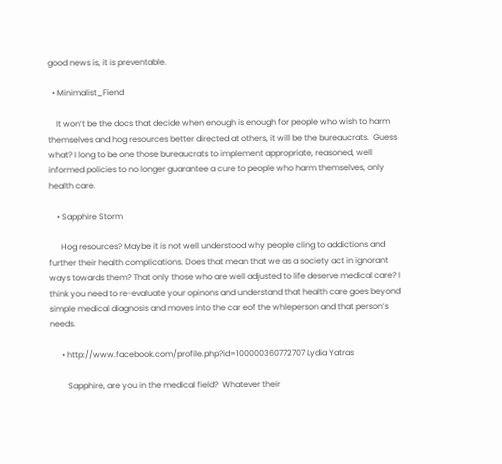good news is, it is preventable.

  • Minimalist_Fiend

    It won’t be the docs that decide when enough is enough for people who wish to harm themselves and hog resources better directed at others, it will be the bureaucrats.  Guess what? I long to be one those bureaucrats to implement appropriate, reasoned, well informed policies to no longer guarantee a cure to people who harm themselves, only health care.

    • Sapphire Storm

      Hog resources? Maybe it is not well understood why people cling to addictions and further their health complications. Does that mean that we as a society act in ignorant ways towards them? That only those who are well adjusted to life deserve medical care? I think you need to re-evaluate your opinons and understand that health care goes beyond simple medical diagnosis and moves into the car eof the whleperson and that person’s needs.

      • http://www.facebook.com/profile.php?id=100000360772707 Lydia Yatras

         Sapphire, are you in the medical field?  Whatever their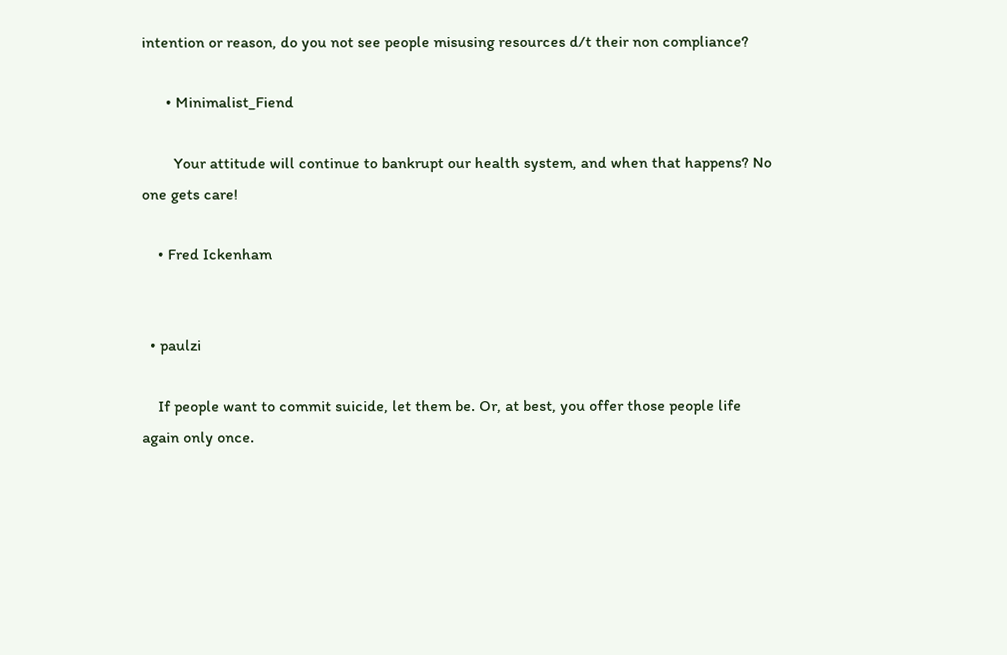intention or reason, do you not see people misusing resources d/t their non compliance?

      • Minimalist_Fiend

        Your attitude will continue to bankrupt our health system, and when that happens? No one gets care!

    • Fred Ickenham


  • paulzi

    If people want to commit suicide, let them be. Or, at best, you offer those people life again only once.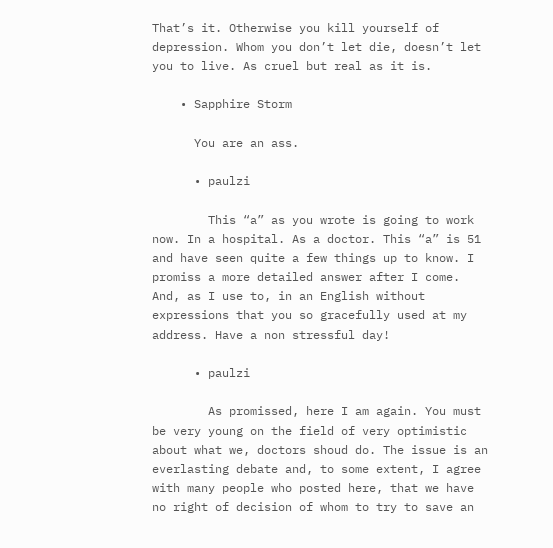That’s it. Otherwise you kill yourself of depression. Whom you don’t let die, doesn’t let you to live. As cruel but real as it is.

    • Sapphire Storm

      You are an ass.

      • paulzi

        This “a” as you wrote is going to work now. In a hospital. As a doctor. This “a” is 51 and have seen quite a few things up to know. I promiss a more detailed answer after I come. And, as I use to, in an English without expressions that you so gracefully used at my address. Have a non stressful day!

      • paulzi

        As promissed, here I am again. You must be very young on the field of very optimistic about what we, doctors shoud do. The issue is an everlasting debate and, to some extent, I agree with many people who posted here, that we have no right of decision of whom to try to save an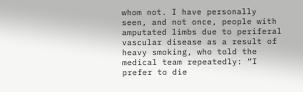whom not. I have personally seen, and not once, people with amputated limbs due to periferal vascular disease as a result of heavy smoking, who told the medical team repeatedly: “I prefer to die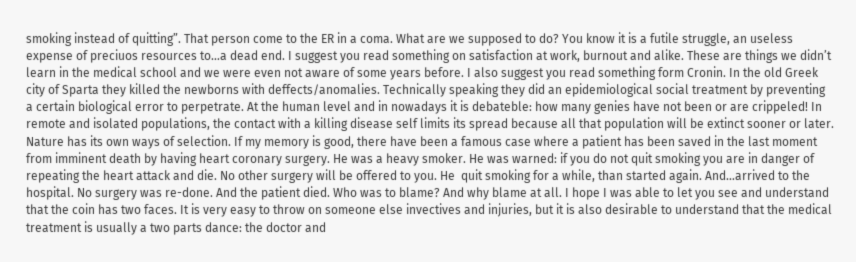smoking instead of quitting”. That person come to the ER in a coma. What are we supposed to do? You know it is a futile struggle, an useless expense of preciuos resources to…a dead end. I suggest you read something on satisfaction at work, burnout and alike. These are things we didn’t learn in the medical school and we were even not aware of some years before. I also suggest you read something form Cronin. In the old Greek city of Sparta they killed the newborns with deffects/anomalies. Technically speaking they did an epidemiological social treatment by preventing a certain biological error to perpetrate. At the human level and in nowadays it is debateble: how many genies have not been or are crippeled! In remote and isolated populations, the contact with a killing disease self limits its spread because all that population will be extinct sooner or later. Nature has its own ways of selection. If my memory is good, there have been a famous case where a patient has been saved in the last moment from imminent death by having heart coronary surgery. He was a heavy smoker. He was warned: if you do not quit smoking you are in danger of repeating the heart attack and die. No other surgery will be offered to you. He  quit smoking for a while, than started again. And…arrived to the hospital. No surgery was re-done. And the patient died. Who was to blame? And why blame at all. I hope I was able to let you see and understand that the coin has two faces. It is very easy to throw on someone else invectives and injuries, but it is also desirable to understand that the medical treatment is usually a two parts dance: the doctor and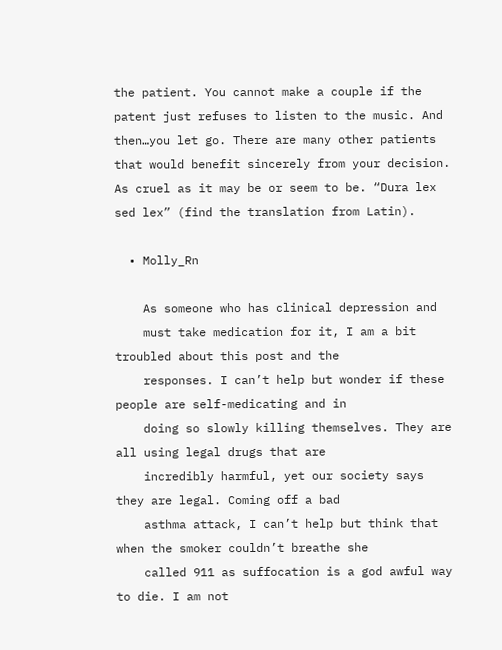the patient. You cannot make a couple if the patent just refuses to listen to the music. And then…you let go. There are many other patients that would benefit sincerely from your decision. As cruel as it may be or seem to be. “Dura lex sed lex” (find the translation from Latin).

  • Molly_Rn

    As someone who has clinical depression and
    must take medication for it, I am a bit troubled about this post and the
    responses. I can’t help but wonder if these people are self-medicating and in
    doing so slowly killing themselves. They are all using legal drugs that are
    incredibly harmful, yet our society says they are legal. Coming off a bad
    asthma attack, I can’t help but think that when the smoker couldn’t breathe she
    called 911 as suffocation is a god awful way to die. I am not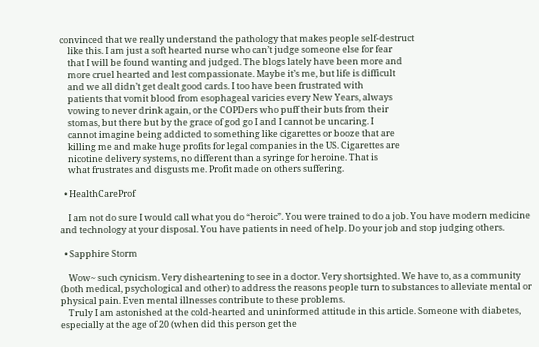convinced that we really understand the pathology that makes people self-destruct
    like this. I am just a soft hearted nurse who can’t judge someone else for fear
    that I will be found wanting and judged. The blogs lately have been more and
    more cruel hearted and lest compassionate. Maybe it’s me, but life is difficult
    and we all didn’t get dealt good cards. I too have been frustrated with
    patients that vomit blood from esophageal varicies every New Years, always
    vowing to never drink again, or the COPDers who puff their buts from their
    stomas, but there but by the grace of god go I and I cannot be uncaring. I
    cannot imagine being addicted to something like cigarettes or booze that are
    killing me and make huge profits for legal companies in the US. Cigarettes are
    nicotine delivery systems, no different than a syringe for heroine. That is
    what frustrates and disgusts me. Profit made on others suffering.

  • HealthCareProf

    I am not do sure I would call what you do “heroic”. You were trained to do a job. You have modern medicine and technology at your disposal. You have patients in need of help. Do your job and stop judging others.

  • Sapphire Storm

    Wow~ such cynicism. Very disheartening to see in a doctor. Very shortsighted. We have to, as a community (both medical, psychological and other) to address the reasons people turn to substances to alleviate mental or physical pain. Even mental illnesses contribute to these problems.
    Truly I am astonished at the cold-hearted and uninformed attitude in this article. Someone with diabetes, especially at the age of 20 (when did this person get the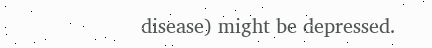disease) might be depressed.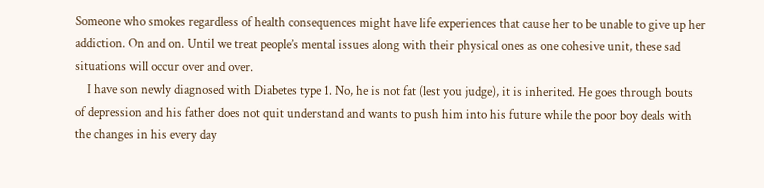Someone who smokes regardless of health consequences might have life experiences that cause her to be unable to give up her addiction. On and on. Until we treat people’s mental issues along with their physical ones as one cohesive unit, these sad situations will occur over and over.
    I have son newly diagnosed with Diabetes type 1. No, he is not fat (lest you judge), it is inherited. He goes through bouts of depression and his father does not quit understand and wants to push him into his future while the poor boy deals with the changes in his every day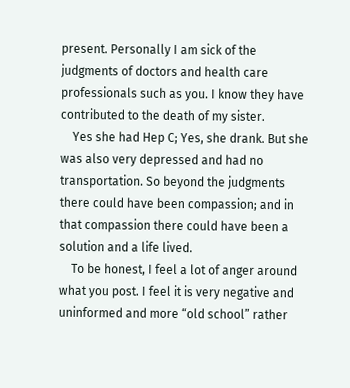present. Personally I am sick of the judgments of doctors and health care professionals such as you. I know they have contributed to the death of my sister.
    Yes she had Hep C; Yes, she drank. But she was also very depressed and had no transportation. So beyond the judgments there could have been compassion; and in that compassion there could have been a solution and a life lived.
    To be honest, I feel a lot of anger around what you post. I feel it is very negative and uninformed and more “old school” rather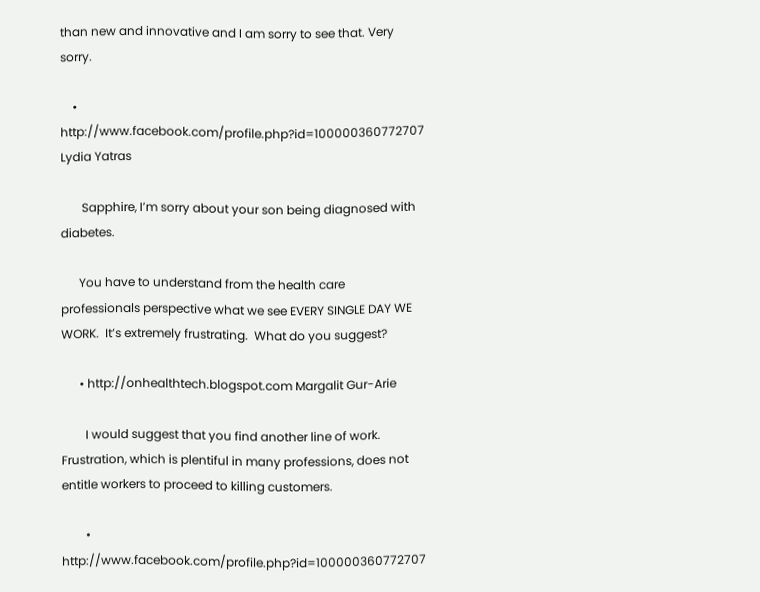than new and innovative and I am sorry to see that. Very sorry.

    • http://www.facebook.com/profile.php?id=100000360772707 Lydia Yatras

       Sapphire, I’m sorry about your son being diagnosed with diabetes.

      You have to understand from the health care professionals perspective what we see EVERY SINGLE DAY WE WORK.  It’s extremely frustrating.  What do you suggest?

      • http://onhealthtech.blogspot.com Margalit Gur-Arie

        I would suggest that you find another line of work. Frustration, which is plentiful in many professions, does not entitle workers to proceed to killing customers.

        • http://www.facebook.com/profile.php?id=100000360772707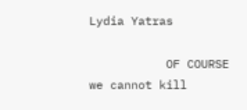Lydia Yatras

           OF COURSE we cannot kill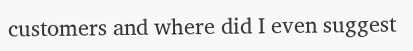customers and where did I even suggest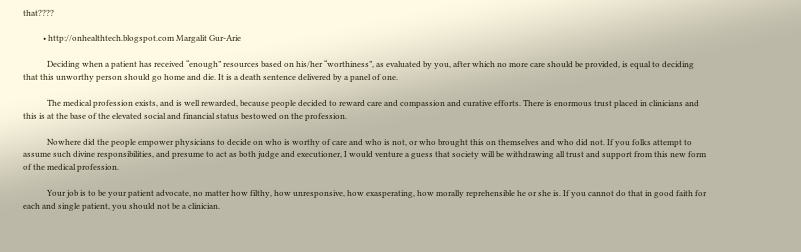that????

          • http://onhealthtech.blogspot.com Margalit Gur-Arie

            Deciding when a patient has received “enough” resources based on his/her “worthiness”, as evaluated by you, after which no more care should be provided, is equal to deciding that this unworthy person should go home and die. It is a death sentence delivered by a panel of one.

            The medical profession exists, and is well rewarded, because people decided to reward care and compassion and curative efforts. There is enormous trust placed in clinicians and this is at the base of the elevated social and financial status bestowed on the profession.

            Nowhere did the people empower physicians to decide on who is worthy of care and who is not, or who brought this on themselves and who did not. If you folks attempt to assume such divine responsibilities, and presume to act as both judge and executioner, I would venture a guess that society will be withdrawing all trust and support from this new form of the medical profession.

            Your job is to be your patient advocate, no matter how filthy, how unresponsive, how exasperating, how morally reprehensible he or she is. If you cannot do that in good faith for each and single patient, you should not be a clinician.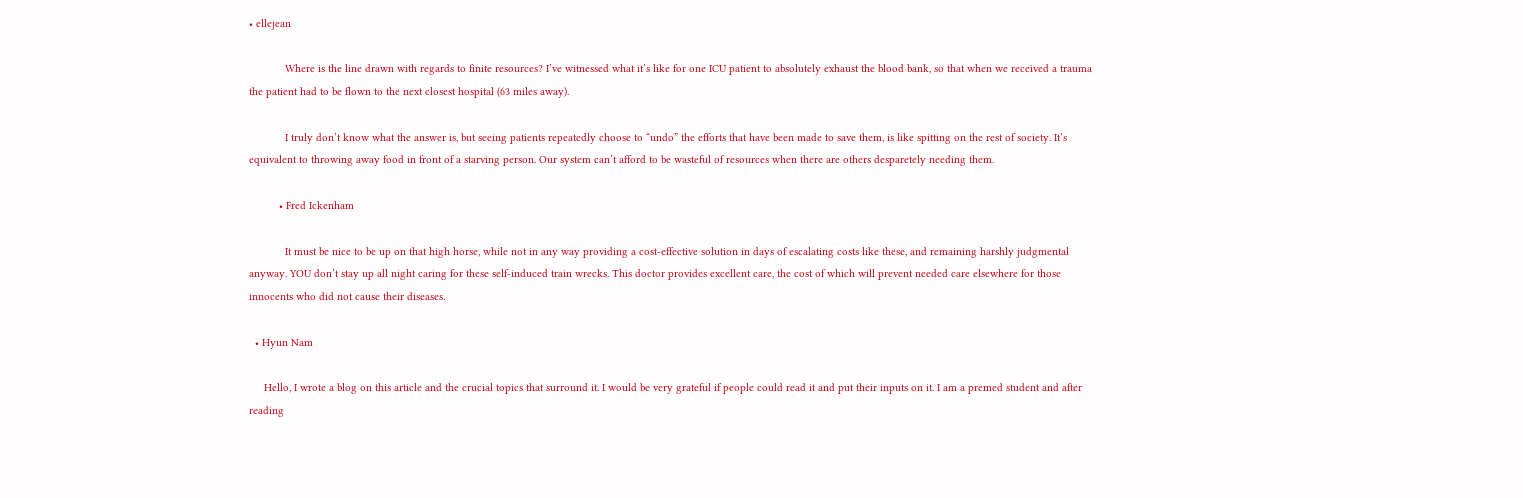• ellejean

            Where is the line drawn with regards to finite resources? I’ve witnessed what it’s like for one ICU patient to absolutely exhaust the blood bank, so that when we received a trauma the patient had to be flown to the next closest hospital (63 miles away).

            I truly don’t know what the answer is, but seeing patients repeatedly choose to “undo” the efforts that have been made to save them, is like spitting on the rest of society. It’s equivalent to throwing away food in front of a starving person. Our system can’t afford to be wasteful of resources when there are others desparetely needing them.

          • Fred Ickenham

            It must be nice to be up on that high horse, while not in any way providing a cost-effective solution in days of escalating costs like these, and remaining harshly judgmental anyway. YOU don’t stay up all night caring for these self-induced train wrecks. This doctor provides excellent care, the cost of which will prevent needed care elsewhere for those innocents who did not cause their diseases.

  • Hyun Nam

     Hello, I wrote a blog on this article and the crucial topics that surround it. I would be very grateful if people could read it and put their inputs on it. I am a premed student and after reading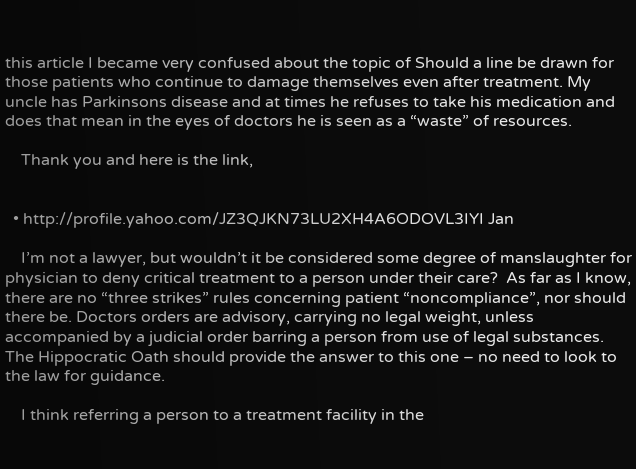this article I became very confused about the topic of Should a line be drawn for those patients who continue to damage themselves even after treatment. My uncle has Parkinsons disease and at times he refuses to take his medication and does that mean in the eyes of doctors he is seen as a “waste” of resources.

    Thank you and here is the link,


  • http://profile.yahoo.com/JZ3QJKN73LU2XH4A6ODOVL3IYI Jan

    I’m not a lawyer, but wouldn’t it be considered some degree of manslaughter for physician to deny critical treatment to a person under their care?  As far as I know, there are no “three strikes” rules concerning patient “noncompliance”, nor should there be. Doctors orders are advisory, carrying no legal weight, unless accompanied by a judicial order barring a person from use of legal substances. The Hippocratic Oath should provide the answer to this one – no need to look to the law for guidance.

    I think referring a person to a treatment facility in the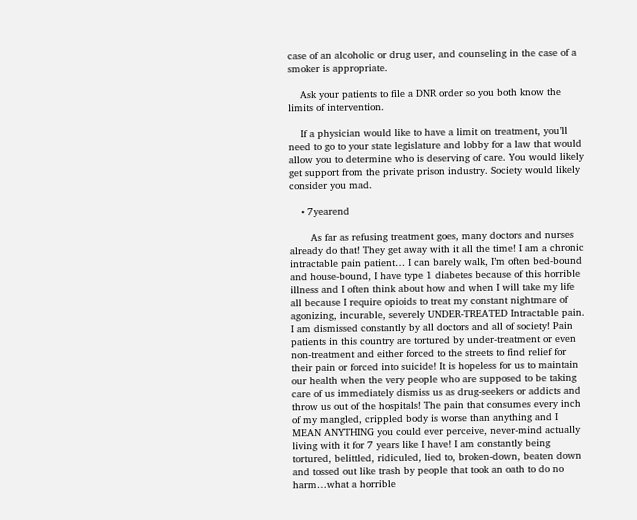case of an alcoholic or drug user, and counseling in the case of a smoker is appropriate.

    Ask your patients to file a DNR order so you both know the limits of intervention.

    If a physician would like to have a limit on treatment, you’ll need to go to your state legislature and lobby for a law that would allow you to determine who is deserving of care. You would likely get support from the private prison industry. Society would likely consider you mad.

    • 7yearend

       As far as refusing treatment goes, many doctors and nurses already do that! They get away with it all the time! I am a chronic intractable pain patient… I can barely walk, I’m often bed-bound and house-bound, I have type 1 diabetes because of this horrible illness and I often think about how and when I will take my life all because I require opioids to treat my constant nightmare of agonizing, incurable, severely UNDER-TREATED Intractable pain. I am dismissed constantly by all doctors and all of society! Pain patients in this country are tortured by under-treatment or even non-treatment and either forced to the streets to find relief for their pain or forced into suicide! It is hopeless for us to maintain our health when the very people who are supposed to be taking care of us immediately dismiss us as drug-seekers or addicts and throw us out of the hospitals! The pain that consumes every inch of my mangled, crippled body is worse than anything and I MEAN ANYTHING you could ever perceive, never-mind actually living with it for 7 years like I have! I am constantly being tortured, belittled, ridiculed, lied to, broken-down, beaten down and tossed out like trash by people that took an oath to do no harm…what a horrible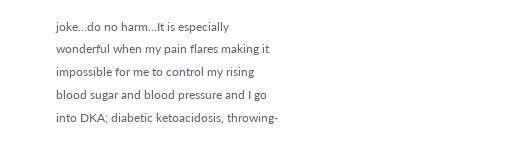joke…do no harm…It is especially wonderful when my pain flares making it impossible for me to control my rising blood sugar and blood pressure and I go into DKA; diabetic ketoacidosis, throwing-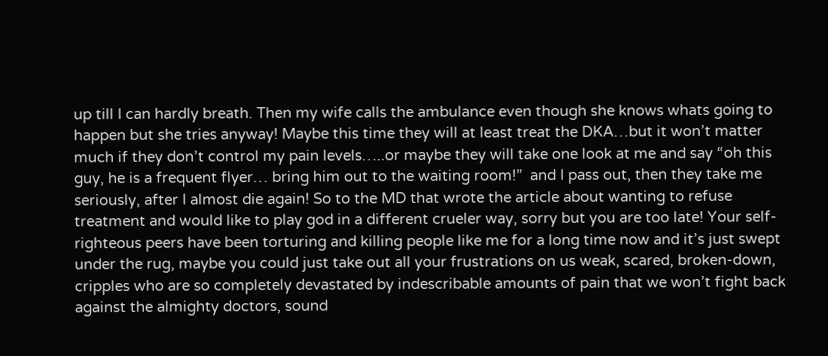up till I can hardly breath. Then my wife calls the ambulance even though she knows whats going to happen but she tries anyway! Maybe this time they will at least treat the DKA…but it won’t matter much if they don’t control my pain levels…..or maybe they will take one look at me and say “oh this guy, he is a frequent flyer… bring him out to the waiting room!”  and I pass out, then they take me seriously, after I almost die again! So to the MD that wrote the article about wanting to refuse treatment and would like to play god in a different crueler way, sorry but you are too late! Your self-righteous peers have been torturing and killing people like me for a long time now and it’s just swept under the rug, maybe you could just take out all your frustrations on us weak, scared, broken-down, cripples who are so completely devastated by indescribable amounts of pain that we won’t fight back against the almighty doctors, sound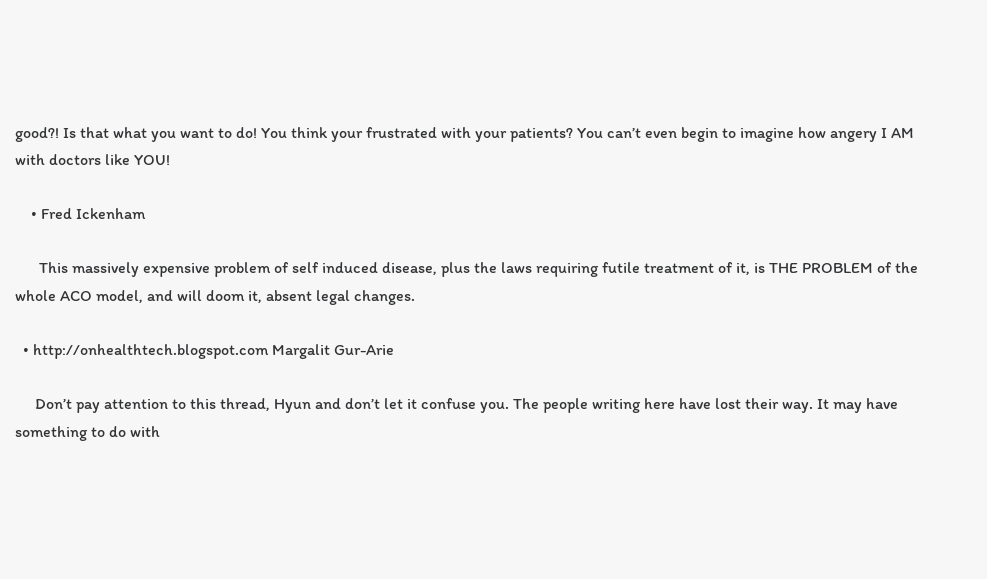good?! Is that what you want to do! You think your frustrated with your patients? You can’t even begin to imagine how angery I AM with doctors like YOU!

    • Fred Ickenham

      This massively expensive problem of self induced disease, plus the laws requiring futile treatment of it, is THE PROBLEM of the whole ACO model, and will doom it, absent legal changes.

  • http://onhealthtech.blogspot.com Margalit Gur-Arie

     Don’t pay attention to this thread, Hyun and don’t let it confuse you. The people writing here have lost their way. It may have something to do with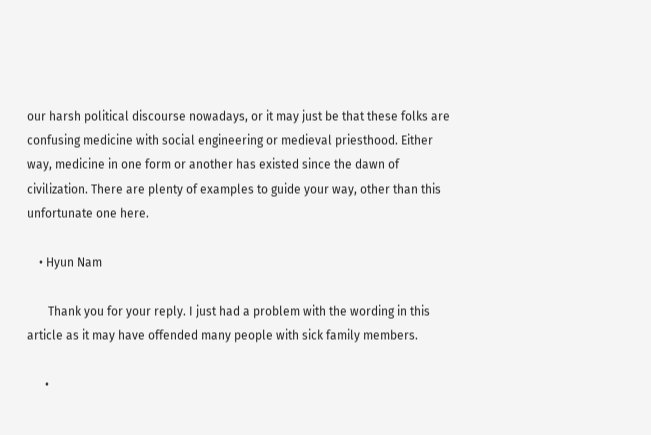our harsh political discourse nowadays, or it may just be that these folks are confusing medicine with social engineering or medieval priesthood. Either way, medicine in one form or another has existed since the dawn of civilization. There are plenty of examples to guide your way, other than this unfortunate one here.

    • Hyun Nam

       Thank you for your reply. I just had a problem with the wording in this article as it may have offended many people with sick family members.

      •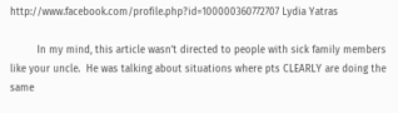http://www.facebook.com/profile.php?id=100000360772707 Lydia Yatras

         In my mind, this article wasn’t directed to people with sick family members like your uncle.  He was talking about situations where pts CLEARLY are doing the same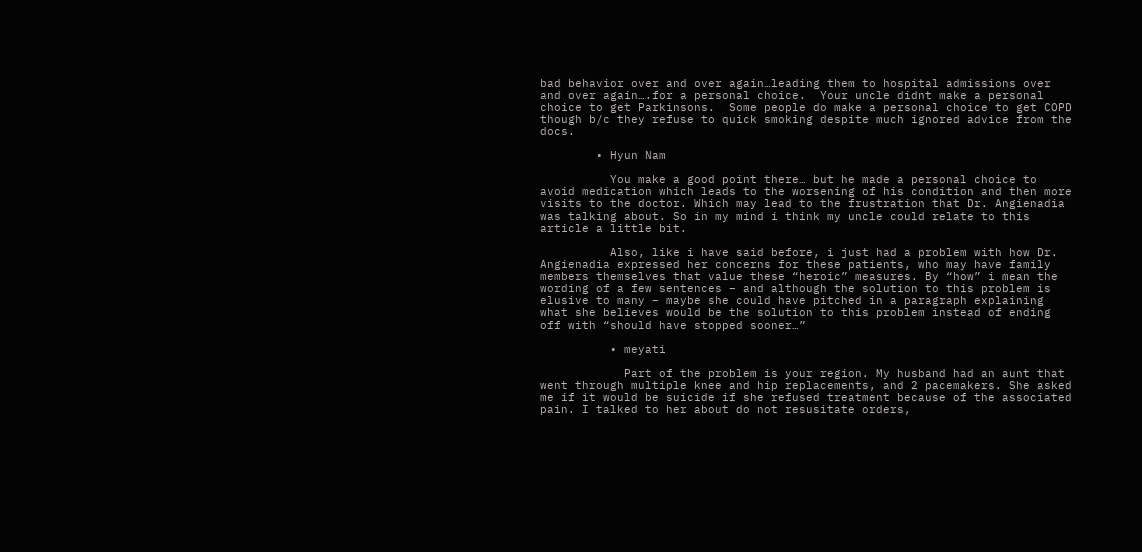bad behavior over and over again…leading them to hospital admissions over and over again….for a personal choice.  Your uncle didnt make a personal choice to get Parkinsons.  Some people do make a personal choice to get COPD though b/c they refuse to quick smoking despite much ignored advice from the docs.

        • Hyun Nam

          You make a good point there… but he made a personal choice to avoid medication which leads to the worsening of his condition and then more visits to the doctor. Which may lead to the frustration that Dr. Angienadia was talking about. So in my mind i think my uncle could relate to this article a little bit.

          Also, like i have said before, i just had a problem with how Dr. Angienadia expressed her concerns for these patients, who may have family members themselves that value these “heroic” measures. By “how” i mean the wording of a few sentences – and although the solution to this problem is elusive to many – maybe she could have pitched in a paragraph explaining what she believes would be the solution to this problem instead of ending off with “should have stopped sooner…”

          • meyati

            Part of the problem is your region. My husband had an aunt that went through multiple knee and hip replacements, and 2 pacemakers. She asked me if it would be suicide if she refused treatment because of the associated pain. I talked to her about do not resusitate orders,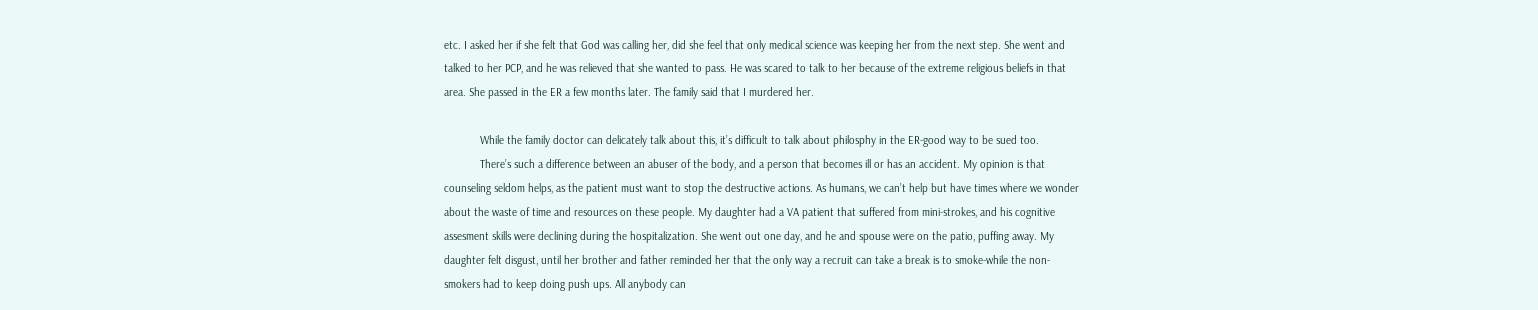etc. I asked her if she felt that God was calling her, did she feel that only medical science was keeping her from the next step. She went and talked to her PCP, and he was relieved that she wanted to pass. He was scared to talk to her because of the extreme religious beliefs in that area. She passed in the ER a few months later. The family said that I murdered her.

            While the family doctor can delicately talk about this, it’s difficult to talk about philosphy in the ER-good way to be sued too.
            There’s such a difference between an abuser of the body, and a person that becomes ill or has an accident. My opinion is that counseling seldom helps, as the patient must want to stop the destructive actions. As humans, we can’t help but have times where we wonder about the waste of time and resources on these people. My daughter had a VA patient that suffered from mini-strokes, and his cognitive assesment skills were declining during the hospitalization. She went out one day, and he and spouse were on the patio, puffing away. My daughter felt disgust, until her brother and father reminded her that the only way a recruit can take a break is to smoke-while the non-smokers had to keep doing push ups. All anybody can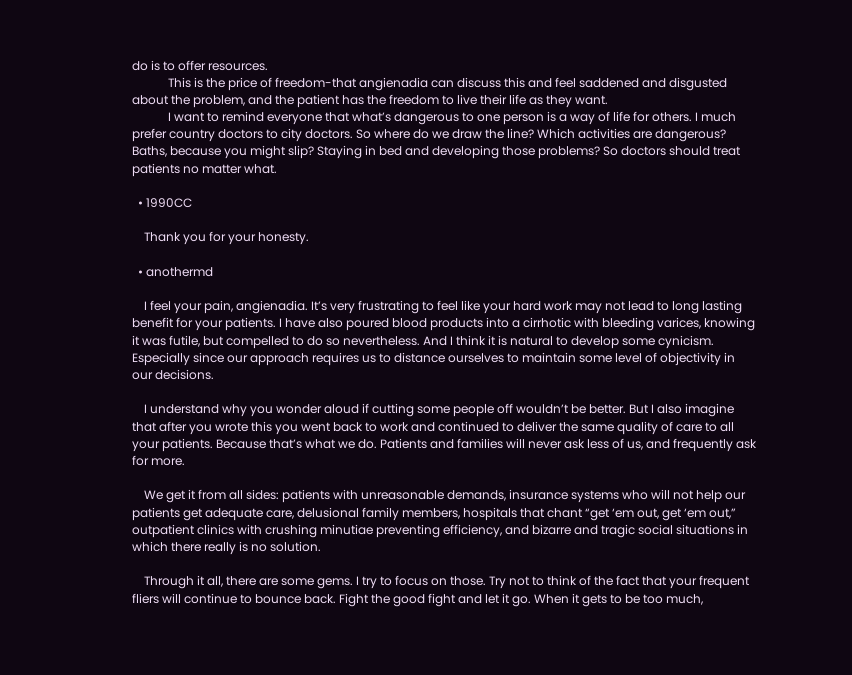do is to offer resources.
            This is the price of freedom-that angienadia can discuss this and feel saddened and disgusted about the problem, and the patient has the freedom to live their life as they want.
            I want to remind everyone that what’s dangerous to one person is a way of life for others. I much prefer country doctors to city doctors. So where do we draw the line? Which activities are dangerous? Baths, because you might slip? Staying in bed and developing those problems? So doctors should treat patients no matter what.

  • 1990CC

    Thank you for your honesty.

  • anothermd

    I feel your pain, angienadia. It’s very frustrating to feel like your hard work may not lead to long lasting benefit for your patients. I have also poured blood products into a cirrhotic with bleeding varices, knowing it was futile, but compelled to do so nevertheless. And I think it is natural to develop some cynicism. Especially since our approach requires us to distance ourselves to maintain some level of objectivity in our decisions.

    I understand why you wonder aloud if cutting some people off wouldn’t be better. But I also imagine that after you wrote this you went back to work and continued to deliver the same quality of care to all your patients. Because that’s what we do. Patients and families will never ask less of us, and frequently ask for more.

    We get it from all sides: patients with unreasonable demands, insurance systems who will not help our patients get adequate care, delusional family members, hospitals that chant “get ‘em out, get ‘em out,” outpatient clinics with crushing minutiae preventing efficiency, and bizarre and tragic social situations in which there really is no solution.

    Through it all, there are some gems. I try to focus on those. Try not to think of the fact that your frequent fliers will continue to bounce back. Fight the good fight and let it go. When it gets to be too much,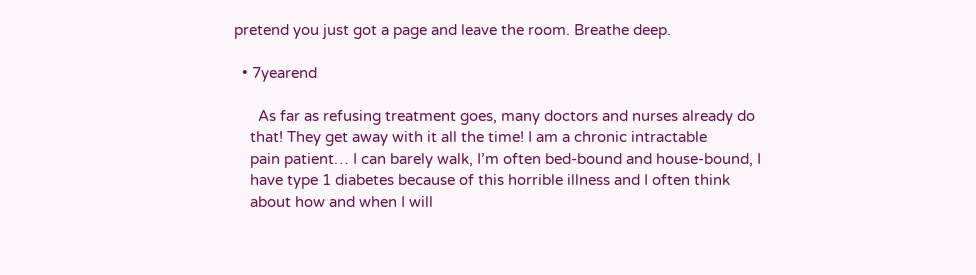pretend you just got a page and leave the room. Breathe deep.

  • 7yearend

      As far as refusing treatment goes, many doctors and nurses already do
    that! They get away with it all the time! I am a chronic intractable
    pain patient… I can barely walk, I’m often bed-bound and house-bound, I
    have type 1 diabetes because of this horrible illness and I often think
    about how and when I will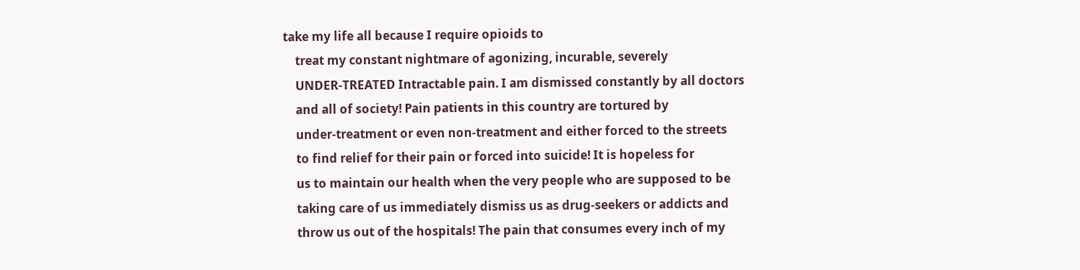take my life all because I require opioids to
    treat my constant nightmare of agonizing, incurable, severely
    UNDER-TREATED Intractable pain. I am dismissed constantly by all doctors
    and all of society! Pain patients in this country are tortured by
    under-treatment or even non-treatment and either forced to the streets
    to find relief for their pain or forced into suicide! It is hopeless for
    us to maintain our health when the very people who are supposed to be
    taking care of us immediately dismiss us as drug-seekers or addicts and
    throw us out of the hospitals! The pain that consumes every inch of my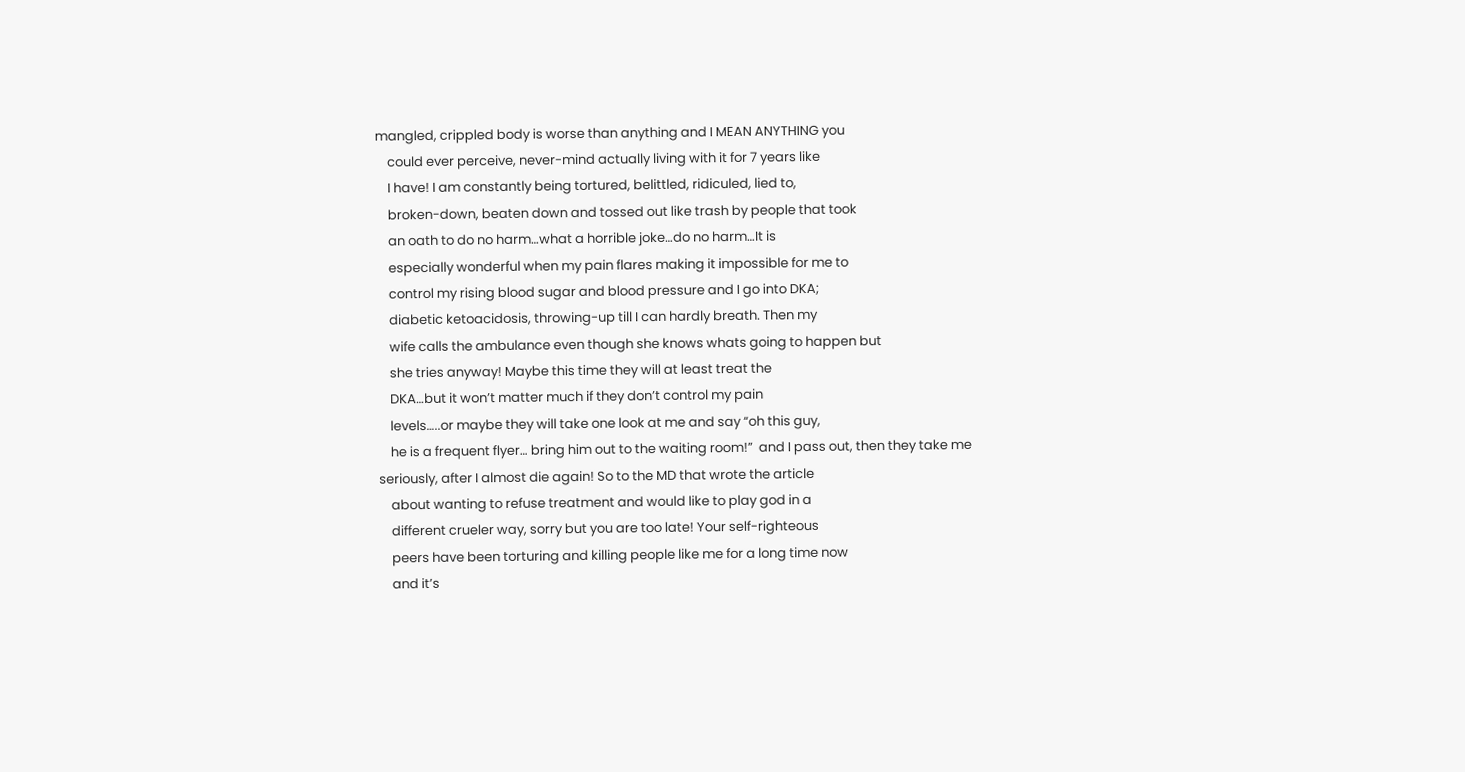mangled, crippled body is worse than anything and I MEAN ANYTHING you
    could ever perceive, never-mind actually living with it for 7 years like
    I have! I am constantly being tortured, belittled, ridiculed, lied to,
    broken-down, beaten down and tossed out like trash by people that took
    an oath to do no harm…what a horrible joke…do no harm…It is
    especially wonderful when my pain flares making it impossible for me to
    control my rising blood sugar and blood pressure and I go into DKA;
    diabetic ketoacidosis, throwing-up till I can hardly breath. Then my
    wife calls the ambulance even though she knows whats going to happen but
    she tries anyway! Maybe this time they will at least treat the
    DKA…but it won’t matter much if they don’t control my pain
    levels…..or maybe they will take one look at me and say “oh this guy,
    he is a frequent flyer… bring him out to the waiting room!”  and I pass out, then they take me seriously, after I almost die again! So to the MD that wrote the article
    about wanting to refuse treatment and would like to play god in a
    different crueler way, sorry but you are too late! Your self-righteous
    peers have been torturing and killing people like me for a long time now
    and it’s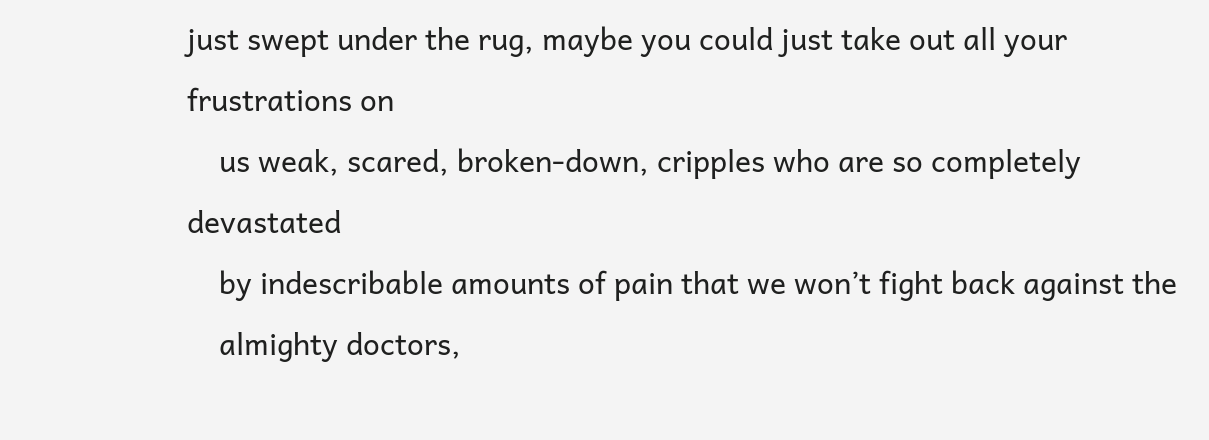just swept under the rug, maybe you could just take out all your frustrations on
    us weak, scared, broken-down, cripples who are so completely devastated
    by indescribable amounts of pain that we won’t fight back against the
    almighty doctors,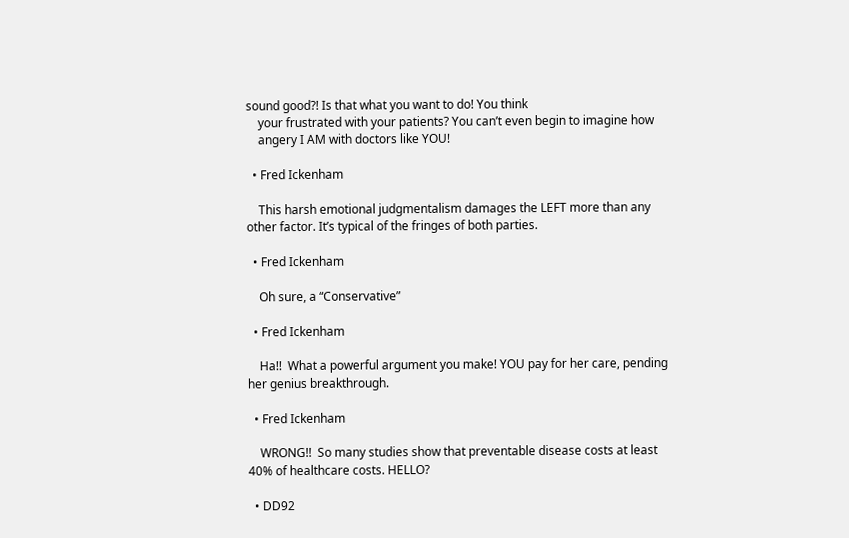sound good?! Is that what you want to do! You think
    your frustrated with your patients? You can’t even begin to imagine how
    angery I AM with doctors like YOU!

  • Fred Ickenham

    This harsh emotional judgmentalism damages the LEFT more than any other factor. It’s typical of the fringes of both parties.

  • Fred Ickenham

    Oh sure, a “Conservative”

  • Fred Ickenham

    Ha!!  What a powerful argument you make! YOU pay for her care, pending her genius breakthrough.

  • Fred Ickenham

    WRONG!!  So many studies show that preventable disease costs at least 40% of healthcare costs. HELLO?

  • DD92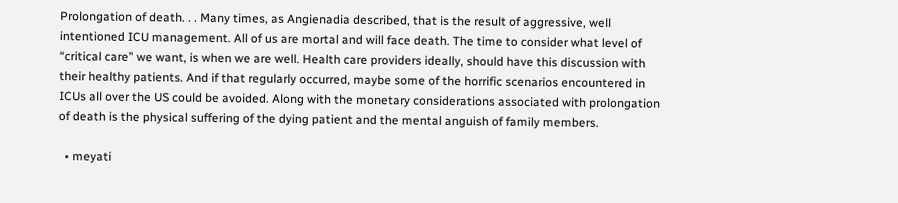Prolongation of death. . . Many times, as Angienadia described, that is the result of aggressive, well intentioned ICU management. All of us are mortal and will face death. The time to consider what level of “critical care” we want, is when we are well. Health care providers ideally, should have this discussion with their healthy patients. And if that regularly occurred, maybe some of the horrific scenarios encountered in ICUs all over the US could be avoided. Along with the monetary considerations associated with prolongation of death is the physical suffering of the dying patient and the mental anguish of family members.

  • meyati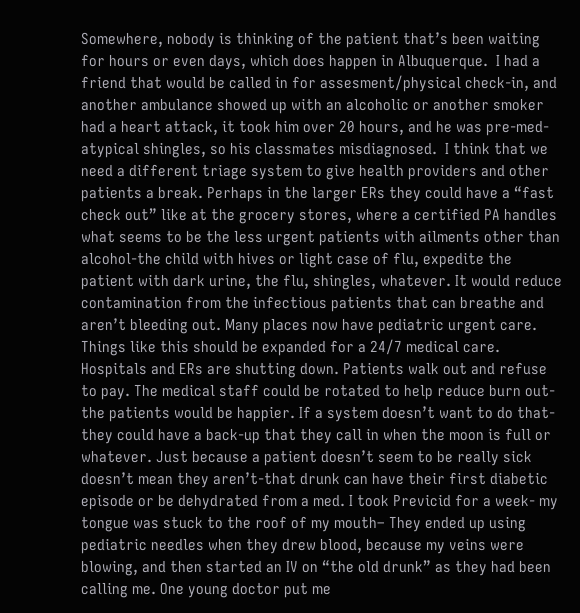Somewhere, nobody is thinking of the patient that’s been waiting for hours or even days, which does happen in Albuquerque.  I had a friend that would be called in for assesment/physical check-in, and another ambulance showed up with an alcoholic or another smoker had a heart attack, it took him over 20 hours, and he was pre-med-atypical shingles, so his classmates misdiagnosed.  I think that we need a different triage system to give health providers and other patients a break. Perhaps in the larger ERs they could have a “fast check out” like at the grocery stores, where a certified PA handles what seems to be the less urgent patients with ailments other than alcohol-the child with hives or light case of flu, expedite the patient with dark urine, the flu, shingles, whatever. It would reduce contamination from the infectious patients that can breathe and aren’t bleeding out. Many places now have pediatric urgent care. Things like this should be expanded for a 24/7 medical care. Hospitals and ERs are shutting down. Patients walk out and refuse to pay. The medical staff could be rotated to help reduce burn out-the patients would be happier. If a system doesn’t want to do that- they could have a back-up that they call in when the moon is full or whatever. Just because a patient doesn’t seem to be really sick doesn’t mean they aren’t-that drunk can have their first diabetic episode or be dehydrated from a med. I took Previcid for a week- my tongue was stuck to the roof of my mouth– They ended up using pediatric needles when they drew blood, because my veins were blowing, and then started an IV on “the old drunk” as they had been calling me. One young doctor put me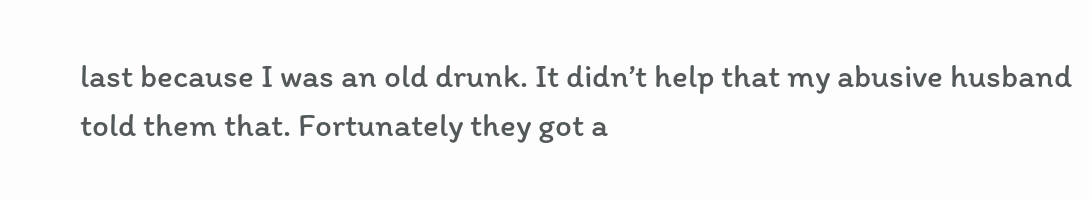last because I was an old drunk. It didn’t help that my abusive husband told them that. Fortunately they got a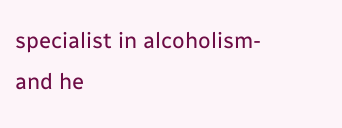specialist in alcoholism-and he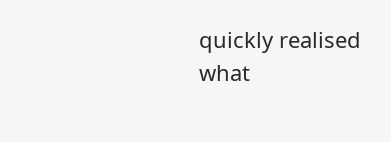quickly realised what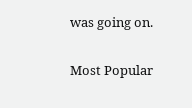was going on.

Most Popular